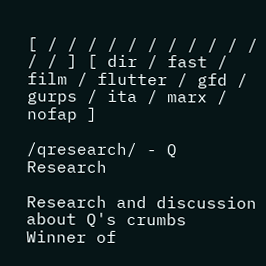[ / / / / / / / / / / / / / ] [ dir / fast / film / flutter / gfd / gurps / ita / marx / nofap ]

/qresearch/ - Q Research

Research and discussion about Q's crumbs
Winner of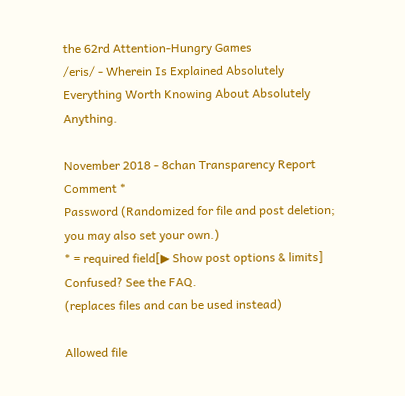the 62rd Attention-Hungry Games
/eris/ - Wherein Is Explained Absolutely Everything Worth Knowing About Absolutely Anything.

November 2018 - 8chan Transparency Report
Comment *
Password (Randomized for file and post deletion; you may also set your own.)
* = required field[▶ Show post options & limits]
Confused? See the FAQ.
(replaces files and can be used instead)

Allowed file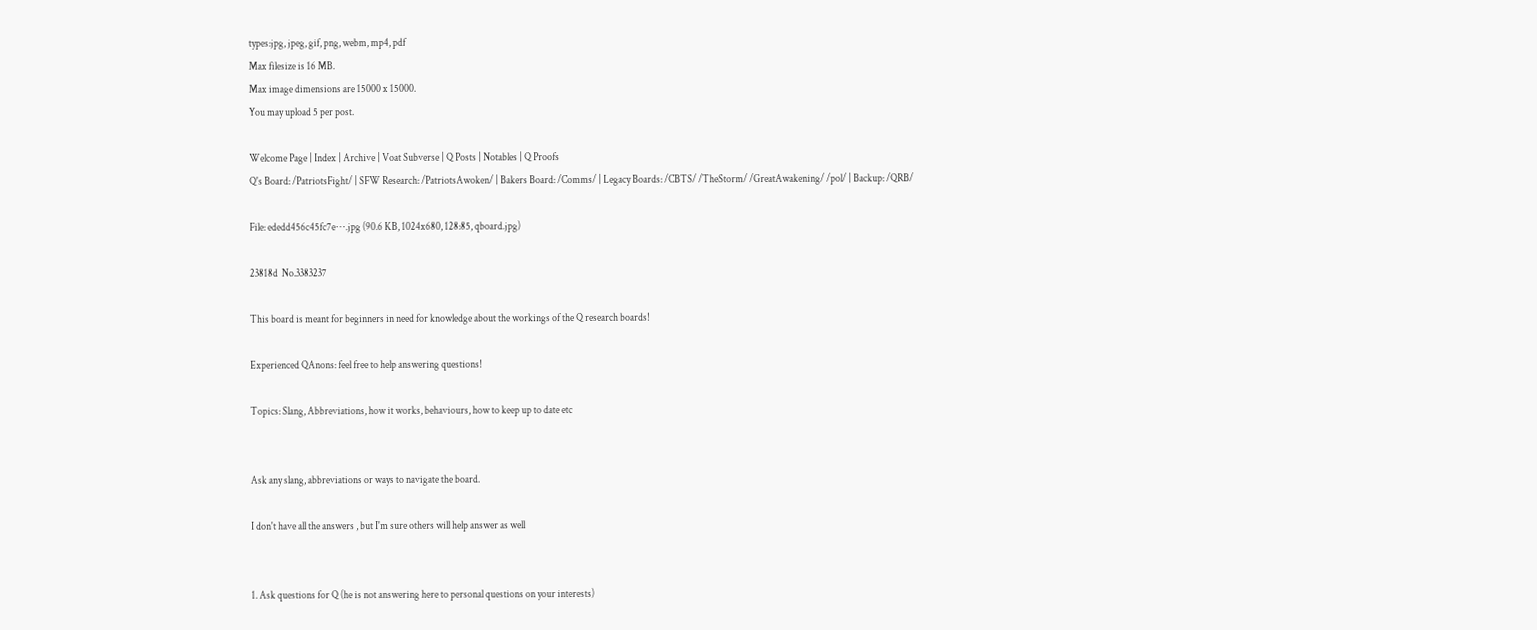types:jpg, jpeg, gif, png, webm, mp4, pdf
Max filesize is 16 MB.
Max image dimensions are 15000 x 15000.
You may upload 5 per post.

Welcome Page | Index | Archive | Voat Subverse | Q Posts | Notables | Q Proofs
Q's Board: /PatriotsFight/ | SFW Research: /PatriotsAwoken/ | Bakers Board: /Comms/ | Legacy Boards: /CBTS/ /TheStorm/ /GreatAwakening/ /pol/ | Backup: /QRB/

File: ededd456c45fc7e⋯.jpg (90.6 KB, 1024x680, 128:85, qboard.jpg)

23818d  No.3383237

This board is meant for beginners in need for knowledge about the workings of the Q research boards!

Experienced QAnons: feel free to help answering questions!

Topics: Slang, Abbreviations, how it works, behaviours, how to keep up to date etc


Ask any slang, abbreviations or ways to navigate the board.

I don't have all the answers , but I'm sure others will help answer as well


1. Ask questions for Q (he is not answering here to personal questions on your interests)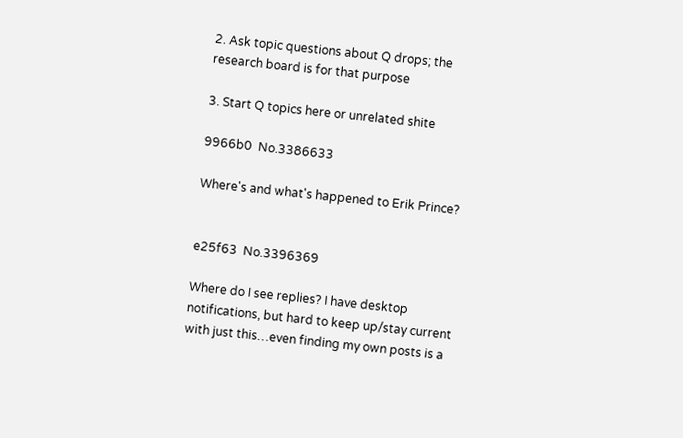2. Ask topic questions about Q drops; the research board is for that purpose

3. Start Q topics here or unrelated shite

9966b0  No.3386633

Where's and what's happened to Erik Prince?


e25f63  No.3396369

Where do I see replies? I have desktop notifications, but hard to keep up/stay current with just this…even finding my own posts is a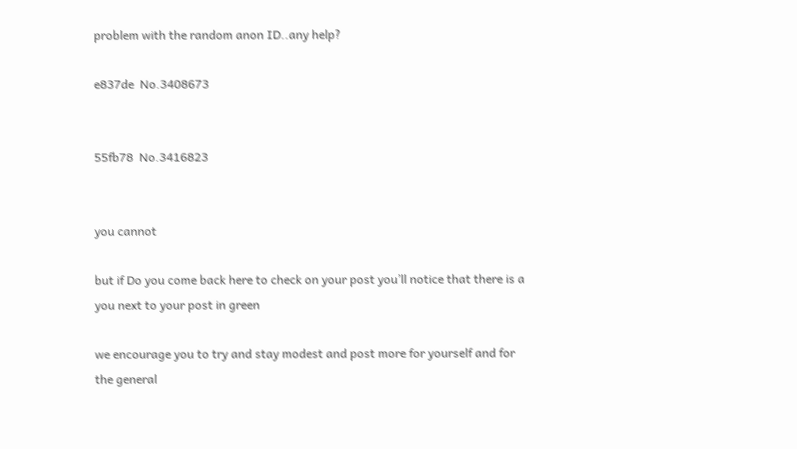problem with the random anon ID..any help?

e837de  No.3408673


55fb78  No.3416823


you cannot

but if Do you come back here to check on your post you’ll notice that there is a you next to your post in green

we encourage you to try and stay modest and post more for yourself and for the general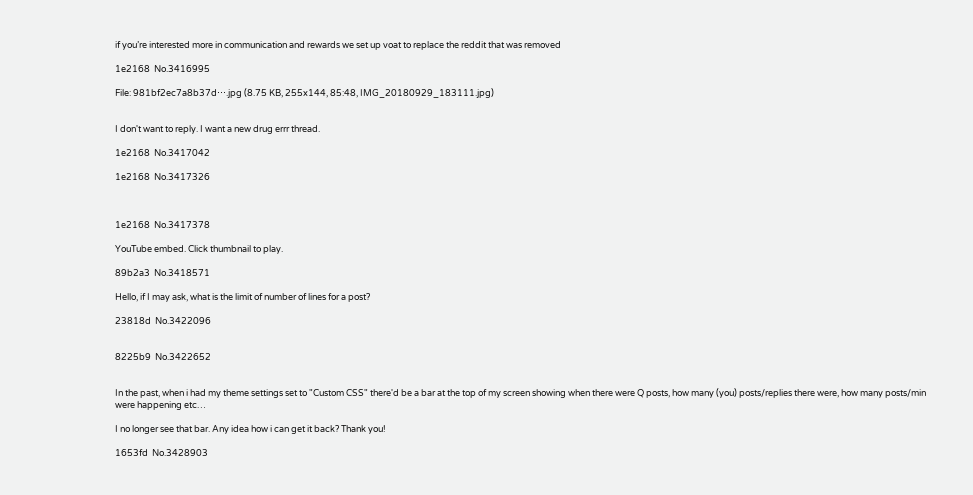if you’re interested more in communication and rewards we set up voat to replace the reddit that was removed

1e2168  No.3416995

File: 981bf2ec7a8b37d⋯.jpg (8.75 KB, 255x144, 85:48, IMG_20180929_183111.jpg)


I don't want to reply. I want a new drug errr thread.

1e2168  No.3417042

1e2168  No.3417326



1e2168  No.3417378

YouTube embed. Click thumbnail to play.

89b2a3  No.3418571

Hello, if I may ask, what is the limit of number of lines for a post?

23818d  No.3422096


8225b9  No.3422652


In the past, when i had my theme settings set to "Custom CSS" there'd be a bar at the top of my screen showing when there were Q posts, how many (you) posts/replies there were, how many posts/min were happening etc…

I no longer see that bar. Any idea how i can get it back? Thank you!

1653fd  No.3428903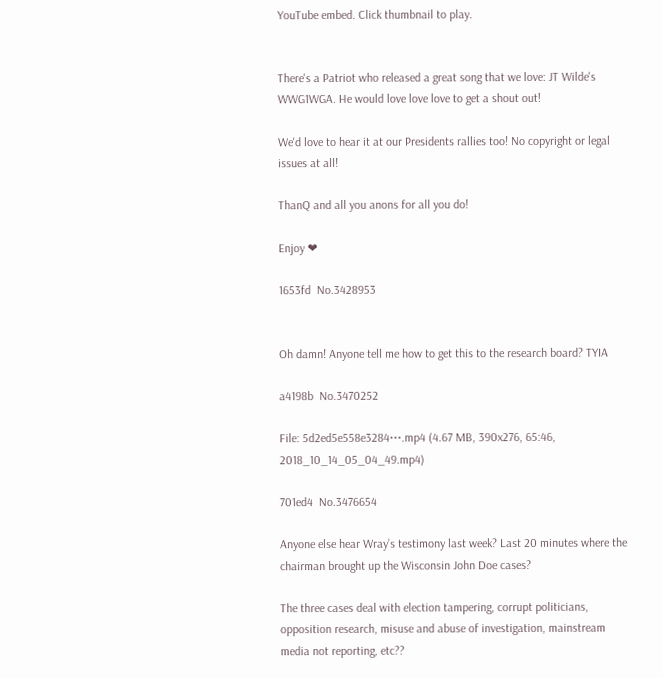YouTube embed. Click thumbnail to play.


There's a Patriot who released a great song that we love: JT Wilde's WWG1WGA. He would love love love to get a shout out!

We'd love to hear it at our Presidents rallies too! No copyright or legal issues at all!

ThanQ and all you anons for all you do!

Enjoy ❤

1653fd  No.3428953


Oh damn! Anyone tell me how to get this to the research board? TYIA

a4198b  No.3470252

File: 5d2ed5e558e3284⋯.mp4 (4.67 MB, 390x276, 65:46, 2018_10_14_05_04_49.mp4)

701ed4  No.3476654

Anyone else hear Wray’s testimony last week? Last 20 minutes where the chairman brought up the Wisconsin John Doe cases?

The three cases deal with election tampering, corrupt politicians, opposition research, misuse and abuse of investigation, mainstream media not reporting, etc??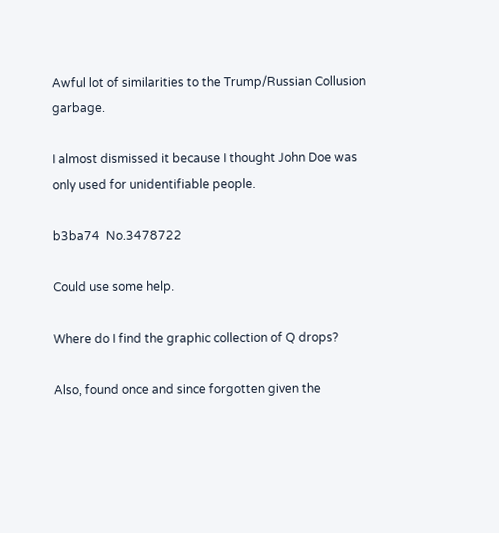Awful lot of similarities to the Trump/Russian Collusion garbage.

I almost dismissed it because I thought John Doe was only used for unidentifiable people.

b3ba74  No.3478722

Could use some help.

Where do I find the graphic collection of Q drops?

Also, found once and since forgotten given the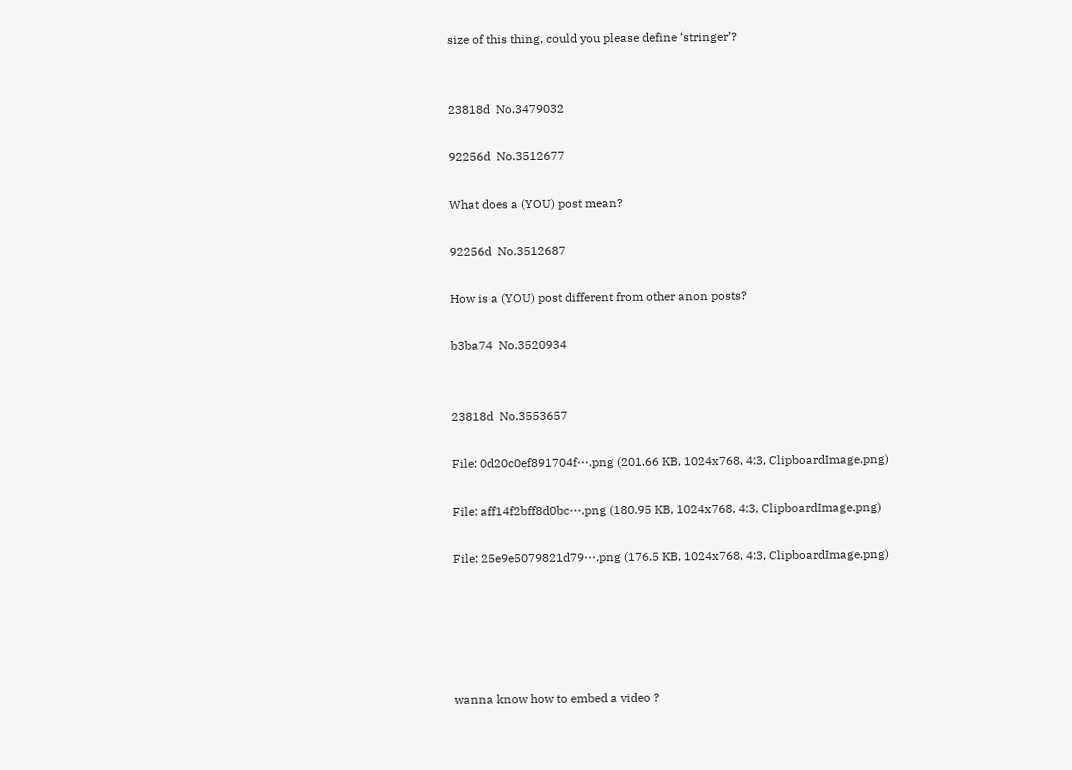size of this thing, could you please define ‘stringer’?


23818d  No.3479032

92256d  No.3512677

What does a (YOU) post mean?

92256d  No.3512687

How is a (YOU) post different from other anon posts?

b3ba74  No.3520934


23818d  No.3553657

File: 0d20c0ef891704f⋯.png (201.66 KB, 1024x768, 4:3, ClipboardImage.png)

File: aff14f2bff8d0bc⋯.png (180.95 KB, 1024x768, 4:3, ClipboardImage.png)

File: 25e9e5079821d79⋯.png (176.5 KB, 1024x768, 4:3, ClipboardImage.png)





wanna know how to embed a video ?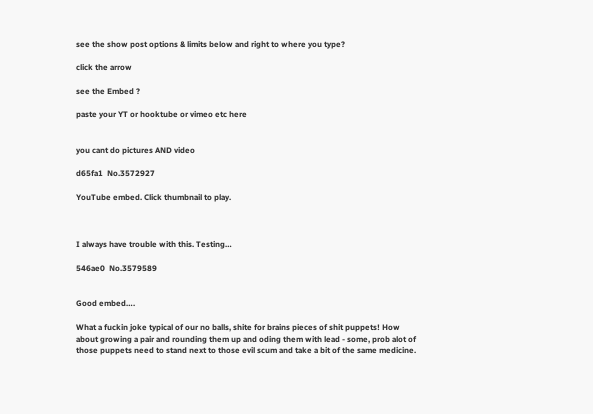see the show post options & limits below and right to where you type?

click the arrow

see the Embed ?

paste your YT or hooktube or vimeo etc here


you cant do pictures AND video

d65fa1  No.3572927

YouTube embed. Click thumbnail to play.



I always have trouble with this. Testing…

546ae0  No.3579589


Good embed….

What a fuckin joke typical of our no balls, shite for brains pieces of shit puppets! How about growing a pair and rounding them up and oding them with lead - some, prob alot of those puppets need to stand next to those evil scum and take a bit of the same medicine.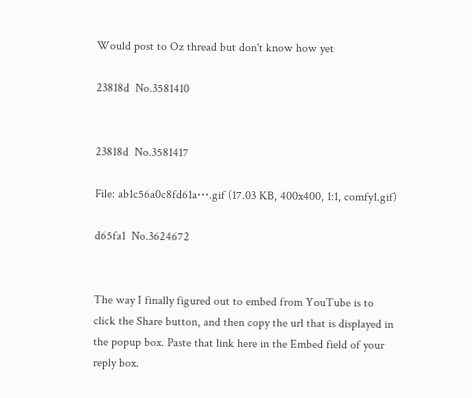Would post to Oz thread but don't know how yet

23818d  No.3581410


23818d  No.3581417

File: ab1c56a0c8fd61a⋯.gif (17.03 KB, 400x400, 1:1, comfy1.gif)

d65fa1  No.3624672


The way I finally figured out to embed from YouTube is to click the Share button, and then copy the url that is displayed in the popup box. Paste that link here in the Embed field of your reply box.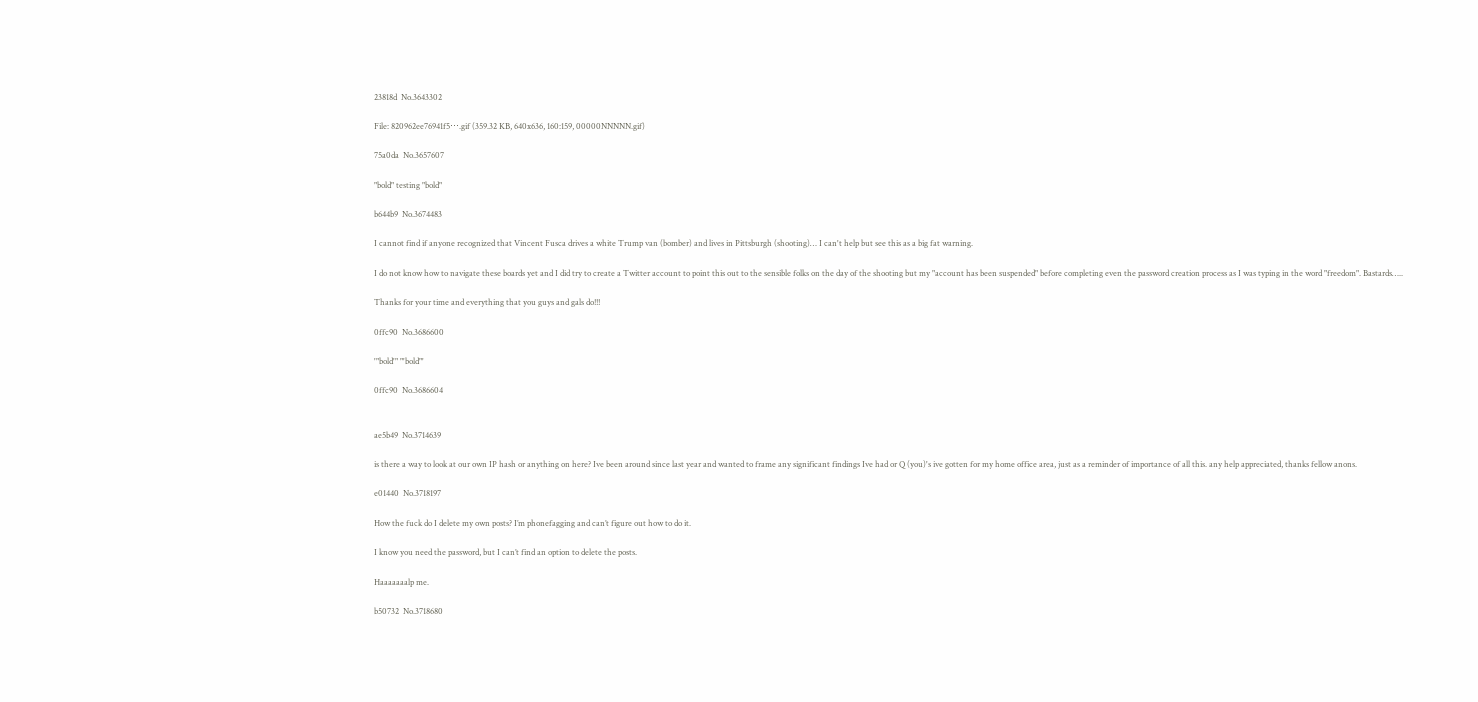23818d  No.3643302

File: 820962ee76941f5⋯.gif (359.32 KB, 640x636, 160:159, 00000NNNNN.gif)

75a0da  No.3657607

"bold" testing "bold"

b644b9  No.3674483

I cannot find if anyone recognized that Vincent Fusca drives a white Trump van (bomber) and lives in Pittsburgh (shooting)… I can't help but see this as a big fat warning.

I do not know how to navigate these boards yet and I did try to create a Twitter account to point this out to the sensible folks on the day of the shooting but my "account has been suspended" before completing even the password creation process as I was typing in the word "freedom". Bastards…..

Thanks for your time and everything that you guys and gals do!!!

0ffc90  No.3686600

'"bold'" "'bold"'

0ffc90  No.3686604


ae5b49  No.3714639

is there a way to look at our own IP hash or anything on here? Ive been around since last year and wanted to frame any significant findings Ive had or Q (you)'s ive gotten for my home office area, just as a reminder of importance of all this. any help appreciated, thanks fellow anons.

e01440  No.3718197

How the fuck do I delete my own posts? I’m phonefagging and can’t figure out how to do it.

I know you need the password, but I can’t find an option to delete the posts.

Haaaaaaalp me.

b50732  No.3718680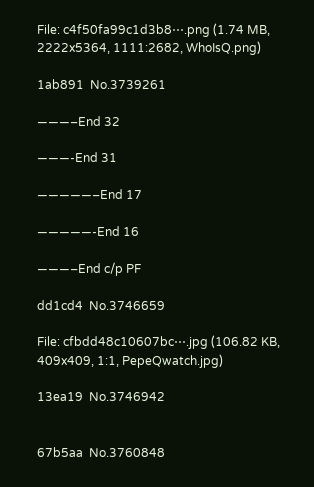File: c4f50fa99c1d3b8⋯.png (1.74 MB, 2222x5364, 1111:2682, WhoIsQ.png)

1ab891  No.3739261

———–End 32

———-End 31

—————–End 17

—————-End 16

———–End c/p PF

dd1cd4  No.3746659

File: cfbdd48c10607bc⋯.jpg (106.82 KB, 409x409, 1:1, PepeQwatch.jpg)

13ea19  No.3746942


67b5aa  No.3760848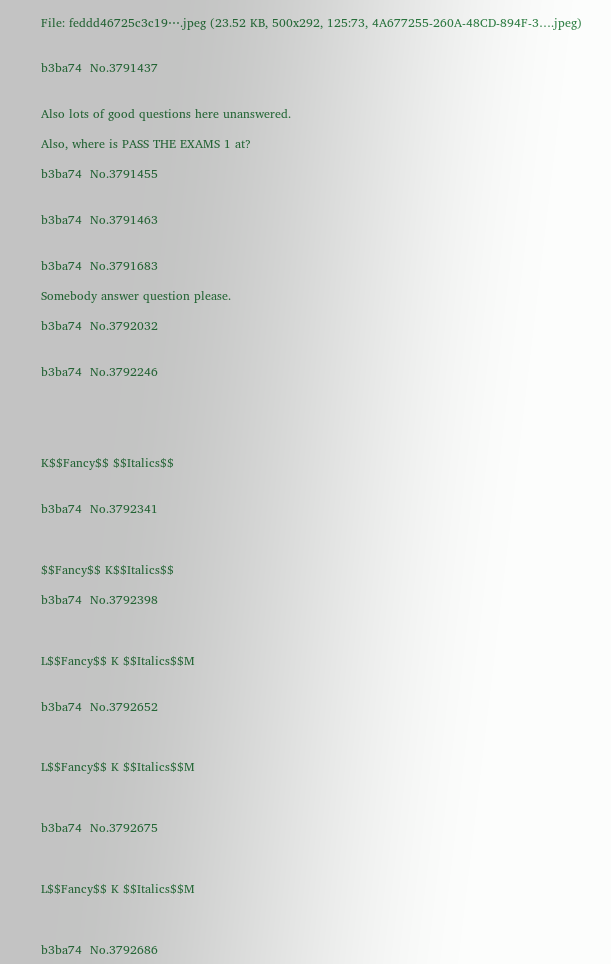File: feddd46725c3c19⋯.jpeg (23.52 KB, 500x292, 125:73, 4A677255-260A-48CD-894F-3….jpeg)


b3ba74  No.3791437


Also lots of good questions here unanswered.

Also, where is PASS THE EXAMS 1 at?

b3ba74  No.3791455


b3ba74  No.3791463


b3ba74  No.3791683

Somebody answer question please.

b3ba74  No.3792032


b3ba74  No.3792246





K$$Fancy$$ $$Italics$$


b3ba74  No.3792341



$$Fancy$$ K$$Italics$$

b3ba74  No.3792398



L$$Fancy$$ K $$Italics$$M


b3ba74  No.3792652



L$$Fancy$$ K $$Italics$$M



b3ba74  No.3792675



L$$Fancy$$ K $$Italics$$M



b3ba74  No.3792686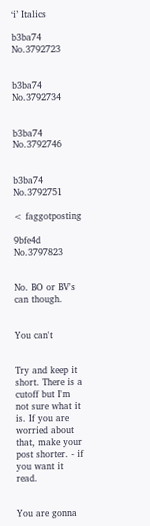‘i’ Italics

b3ba74  No.3792723


b3ba74  No.3792734


b3ba74  No.3792746


b3ba74  No.3792751

< faggotposting

9bfe4d  No.3797823


No. BO or BV's can though.


You can't


Try and keep it short. There is a cutoff but I'm not sure what it is. If you are worried about that, make your post shorter. - if you want it read.


You are gonna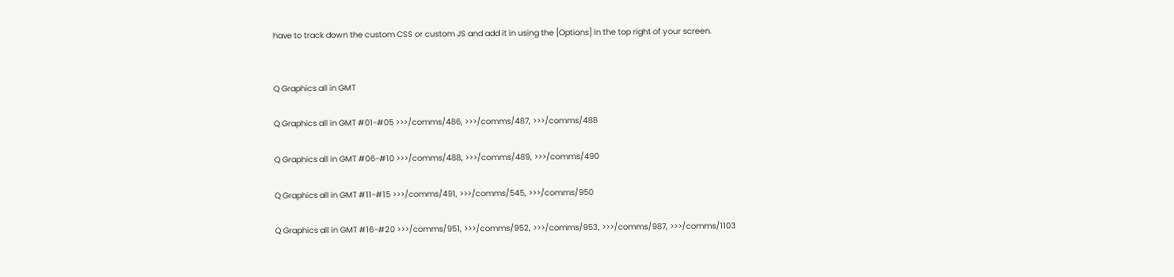have to track down the custom CSS or custom JS and add it in using the [Options] in the top right of your screen.


Q Graphics all in GMT

Q Graphics all in GMT #01-#05 >>>/comms/486, >>>/comms/487, >>>/comms/488

Q Graphics all in GMT #06-#10 >>>/comms/488, >>>/comms/489, >>>/comms/490

Q Graphics all in GMT #11-#15 >>>/comms/491, >>>/comms/545, >>>/comms/950

Q Graphics all in GMT #16-#20 >>>/comms/951, >>>/comms/952, >>>/comms/953, >>>/comms/987, >>>/comms/1103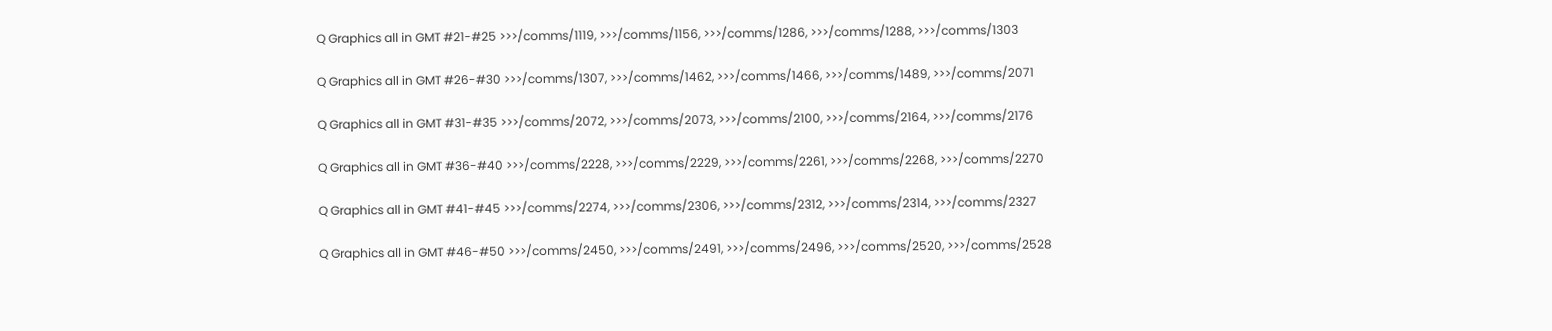Q Graphics all in GMT #21-#25 >>>/comms/1119, >>>/comms/1156, >>>/comms/1286, >>>/comms/1288, >>>/comms/1303

Q Graphics all in GMT #26-#30 >>>/comms/1307, >>>/comms/1462, >>>/comms/1466, >>>/comms/1489, >>>/comms/2071

Q Graphics all in GMT #31-#35 >>>/comms/2072, >>>/comms/2073, >>>/comms/2100, >>>/comms/2164, >>>/comms/2176

Q Graphics all in GMT #36-#40 >>>/comms/2228, >>>/comms/2229, >>>/comms/2261, >>>/comms/2268, >>>/comms/2270

Q Graphics all in GMT #41-#45 >>>/comms/2274, >>>/comms/2306, >>>/comms/2312, >>>/comms/2314, >>>/comms/2327

Q Graphics all in GMT #46-#50 >>>/comms/2450, >>>/comms/2491, >>>/comms/2496, >>>/comms/2520, >>>/comms/2528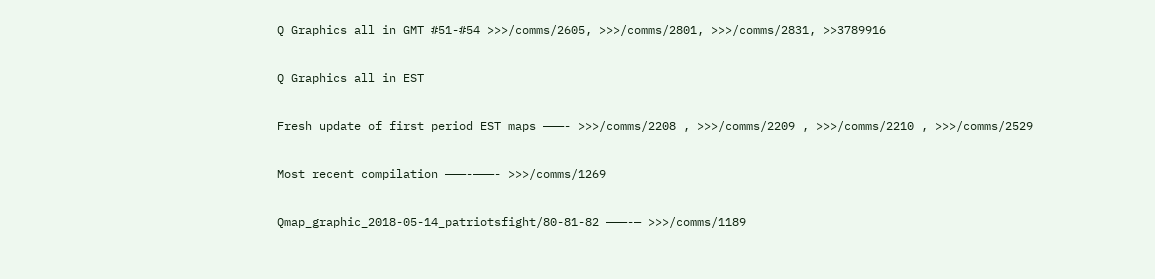Q Graphics all in GMT #51-#54 >>>/comms/2605, >>>/comms/2801, >>>/comms/2831, >>3789916

Q Graphics all in EST

Fresh update of first period EST maps ———- >>>/comms/2208 , >>>/comms/2209 , >>>/comms/2210 , >>>/comms/2529

Most recent compilation ———-———- >>>/comms/1269

Qmap_graphic_2018-05-14_patriotsfight/80-81-82 ———-— >>>/comms/1189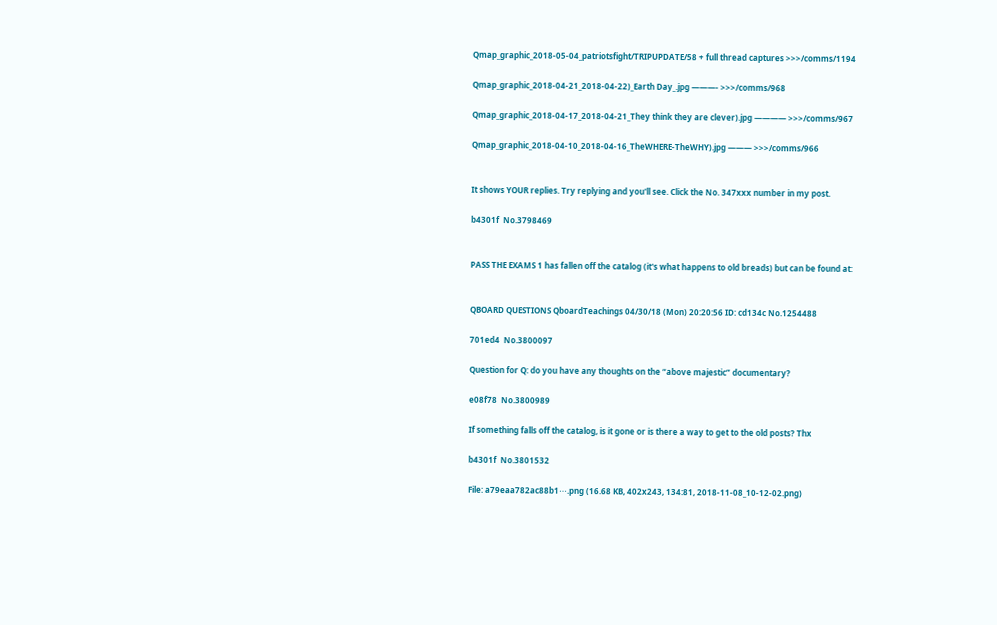Qmap_graphic_2018-05-04_patriotsfight/TRIPUPDATE/58 + full thread captures >>>/comms/1194

Qmap_graphic_2018-04-21_2018-04-22)_Earth Day_.jpg ———- >>>/comms/968

Qmap_graphic_2018-04-17_2018-04-21_They think they are clever).jpg ———— >>>/comms/967

Qmap_graphic_2018-04-10_2018-04-16_TheWHERE-TheWHY).jpg ——— >>>/comms/966


It shows YOUR replies. Try replying and you'll see. Click the No. 347xxx number in my post.

b4301f  No.3798469


PASS THE EXAMS 1 has fallen off the catalog (it's what happens to old breads) but can be found at:


QBOARD QUESTIONS QboardTeachings 04/30/18 (Mon) 20:20:56 ID: cd134c No.1254488

701ed4  No.3800097

Question for Q: do you have any thoughts on the “above majestic” documentary?

e08f78  No.3800989

If something falls off the catalog, is it gone or is there a way to get to the old posts? Thx

b4301f  No.3801532

File: a79eaa782ac88b1⋯.png (16.68 KB, 402x243, 134:81, 2018-11-08_10-12-02.png)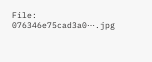File: 076346e75cad3a0⋯.jpg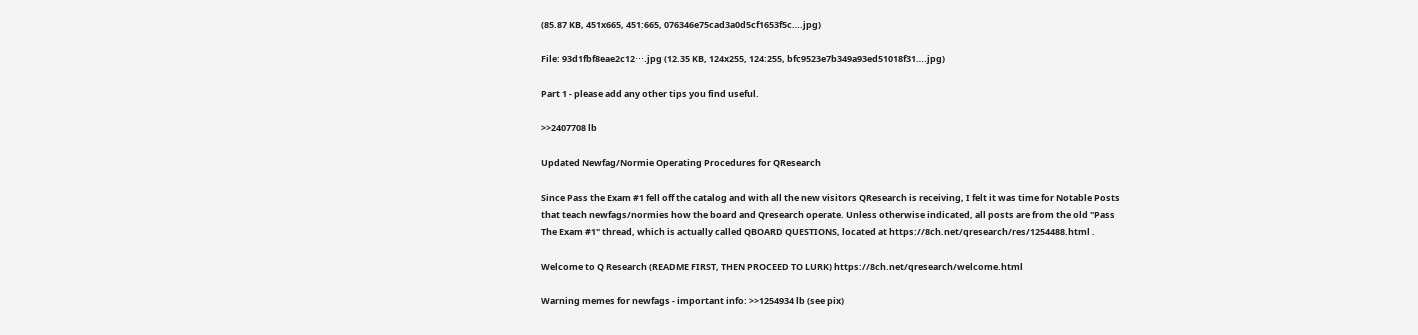(85.87 KB, 451x665, 451:665, 076346e75cad3a0d5cf1653f5c….jpg)

File: 93d1fbf8eae2c12⋯.jpg (12.35 KB, 124x255, 124:255, bfc9523e7b349a93ed51018f31….jpg)

Part 1 - please add any other tips you find useful.

>>2407708 lb

Updated Newfag/Normie Operating Procedures for QResearch

Since Pass the Exam #1 fell off the catalog and with all the new visitors QResearch is receiving, I felt it was time for Notable Posts that teach newfags/normies how the board and Qresearch operate. Unless otherwise indicated, all posts are from the old "Pass The Exam #1" thread, which is actually called QBOARD QUESTIONS, located at https://8ch.net/qresearch/res/1254488.html .

Welcome to Q Research (README FIRST, THEN PROCEED TO LURK) https://8ch.net/qresearch/welcome.html

Warning memes for newfags - important info: >>1254934 lb (see pix)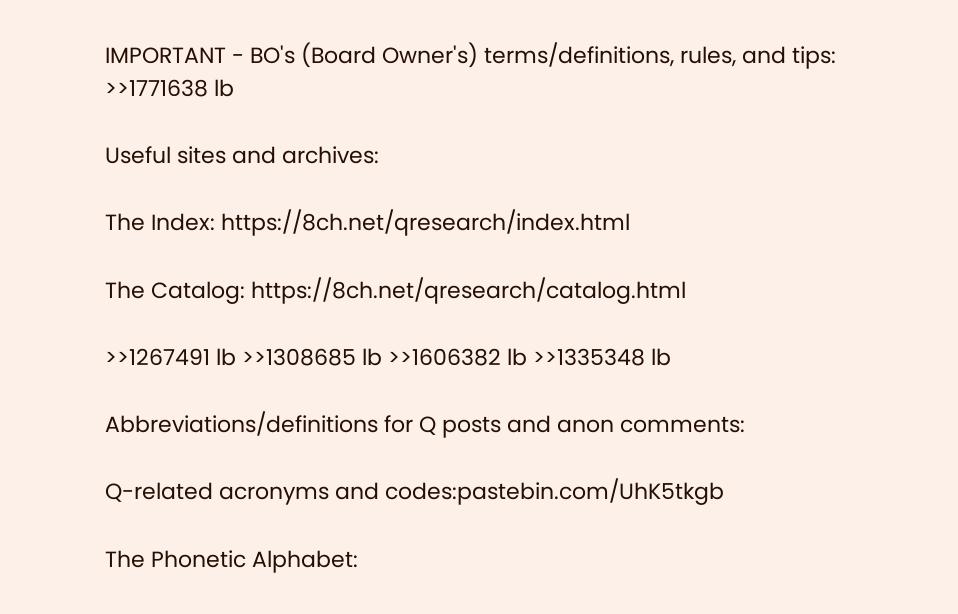IMPORTANT - BO's (Board Owner's) terms/definitions, rules, and tips: >>1771638 lb

Useful sites and archives:

The Index: https://8ch.net/qresearch/index.html

The Catalog: https://8ch.net/qresearch/catalog.html

>>1267491 lb >>1308685 lb >>1606382 lb >>1335348 lb

Abbreviations/definitions for Q posts and anon comments:

Q-related acronyms and codes:pastebin.com/UhK5tkgb

The Phonetic Alphabet: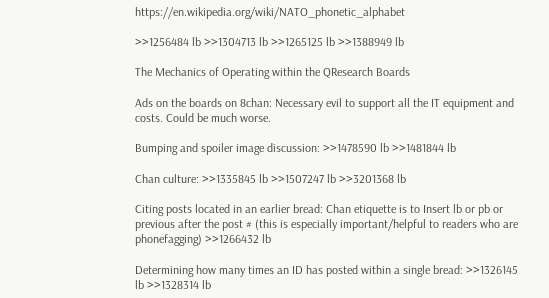https://en.wikipedia.org/wiki/NATO_phonetic_alphabet

>>1256484 lb >>1304713 lb >>1265125 lb >>1388949 lb

The Mechanics of Operating within the QResearch Boards

Ads on the boards on 8chan: Necessary evil to support all the IT equipment and costs. Could be much worse.

Bumping and spoiler image discussion: >>1478590 lb >>1481844 lb

Chan culture: >>1335845 lb >>1507247 lb >>3201368 lb

Citing posts located in an earlier bread: Chan etiquette is to Insert lb or pb or previous after the post # (this is especially important/helpful to readers who are phonefagging) >>1266432 lb

Determining how many times an ID has posted within a single bread: >>1326145 lb >>1328314 lb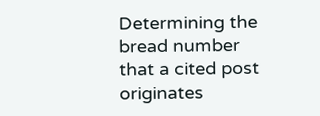Determining the bread number that a cited post originates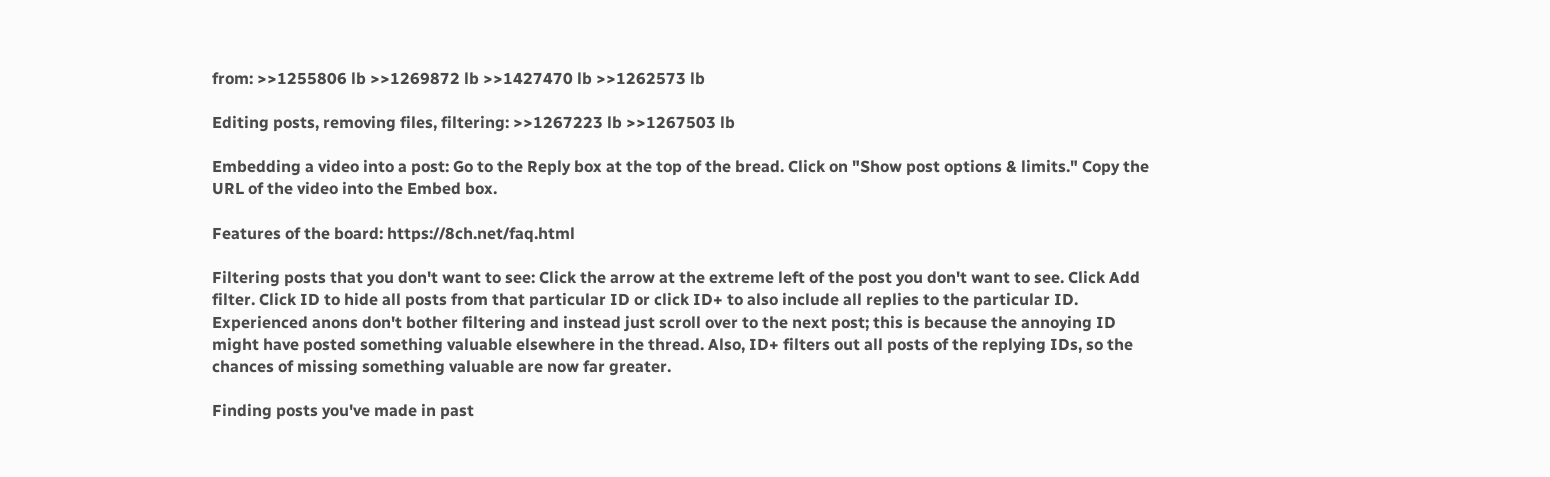from: >>1255806 lb >>1269872 lb >>1427470 lb >>1262573 lb

Editing posts, removing files, filtering: >>1267223 lb >>1267503 lb

Embedding a video into a post: Go to the Reply box at the top of the bread. Click on "Show post options & limits." Copy the URL of the video into the Embed box.

Features of the board: https://8ch.net/faq.html

Filtering posts that you don't want to see: Click the arrow at the extreme left of the post you don't want to see. Click Add filter. Click ID to hide all posts from that particular ID or click ID+ to also include all replies to the particular ID. Experienced anons don't bother filtering and instead just scroll over to the next post; this is because the annoying ID might have posted something valuable elsewhere in the thread. Also, ID+ filters out all posts of the replying IDs, so the chances of missing something valuable are now far greater.

Finding posts you've made in past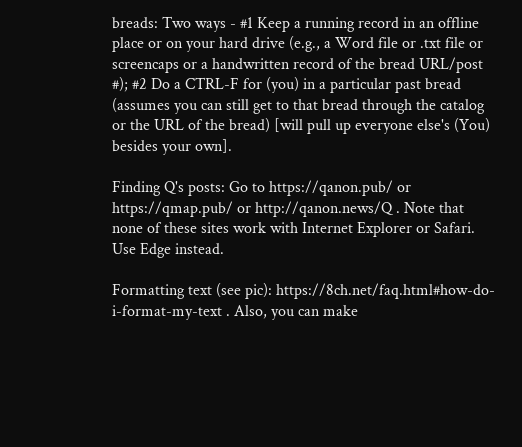breads: Two ways - #1 Keep a running record in an offline place or on your hard drive (e.g., a Word file or .txt file or screencaps or a handwritten record of the bread URL/post #); #2 Do a CTRL-F for (you) in a particular past bread (assumes you can still get to that bread through the catalog or the URL of the bread) [will pull up everyone else's (You) besides your own].

Finding Q's posts: Go to https://qanon.pub/ or https://qmap.pub/ or http://qanon.news/Q . Note that none of these sites work with Internet Explorer or Safari. Use Edge instead.

Formatting text (see pic): https://8ch.net/faq.html#how-do-i-format-my-text . Also, you can make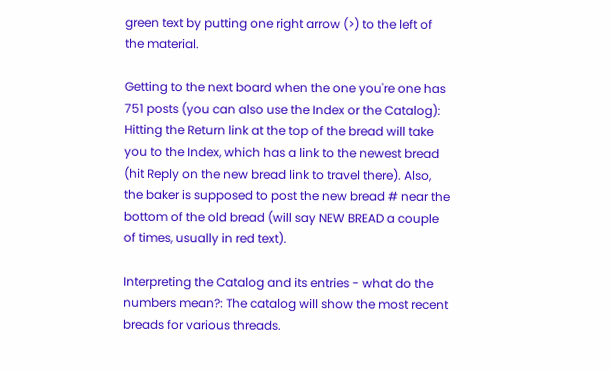green text by putting one right arrow (>) to the left of the material.

Getting to the next board when the one you're one has 751 posts (you can also use the Index or the Catalog): Hitting the Return link at the top of the bread will take you to the Index, which has a link to the newest bread (hit Reply on the new bread link to travel there). Also, the baker is supposed to post the new bread # near the bottom of the old bread (will say NEW BREAD a couple of times, usually in red text).

Interpreting the Catalog and its entries - what do the numbers mean?: The catalog will show the most recent breads for various threads.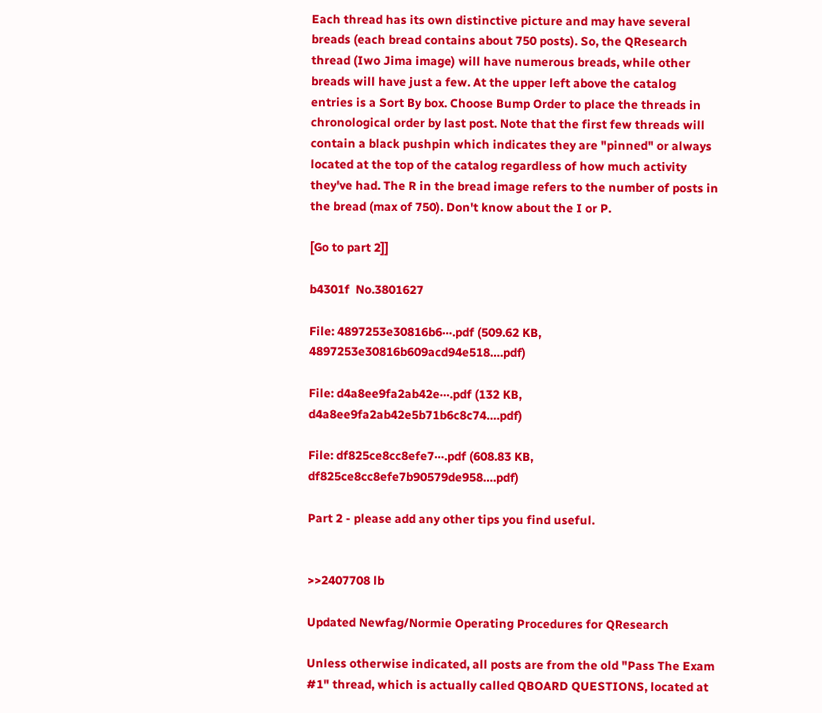Each thread has its own distinctive picture and may have several breads (each bread contains about 750 posts). So, the QResearch thread (Iwo Jima image) will have numerous breads, while other breads will have just a few. At the upper left above the catalog entries is a Sort By box. Choose Bump Order to place the threads in chronological order by last post. Note that the first few threads will contain a black pushpin which indicates they are "pinned" or always located at the top of the catalog regardless of how much activity they've had. The R in the bread image refers to the number of posts in the bread (max of 750). Don't know about the I or P.

[Go to part 2]]

b4301f  No.3801627

File: 4897253e30816b6⋯.pdf (509.62 KB, 4897253e30816b609acd94e518….pdf)

File: d4a8ee9fa2ab42e⋯.pdf (132 KB, d4a8ee9fa2ab42e5b71b6c8c74….pdf)

File: df825ce8cc8efe7⋯.pdf (608.83 KB, df825ce8cc8efe7b90579de958….pdf)

Part 2 - please add any other tips you find useful.


>>2407708 lb

Updated Newfag/Normie Operating Procedures for QResearch

Unless otherwise indicated, all posts are from the old "Pass The Exam #1" thread, which is actually called QBOARD QUESTIONS, located at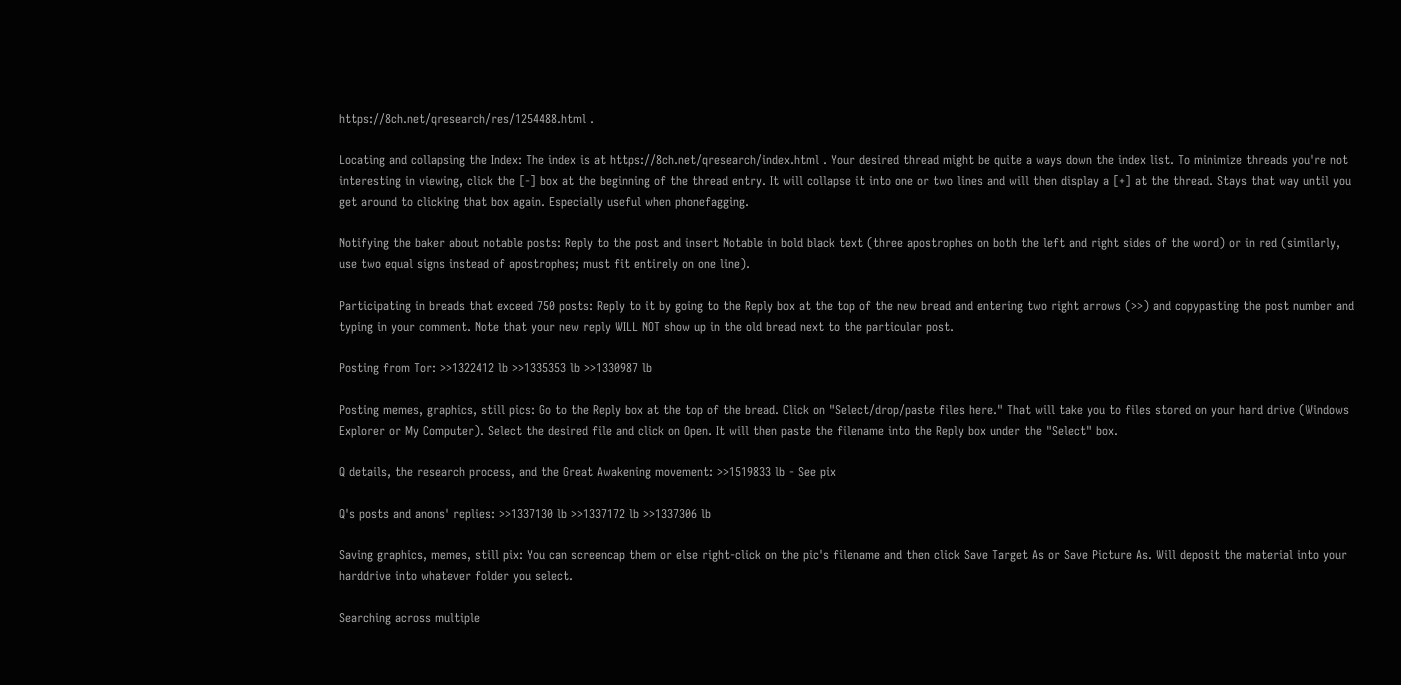https://8ch.net/qresearch/res/1254488.html .

Locating and collapsing the Index: The index is at https://8ch.net/qresearch/index.html . Your desired thread might be quite a ways down the index list. To minimize threads you're not interesting in viewing, click the [-] box at the beginning of the thread entry. It will collapse it into one or two lines and will then display a [+] at the thread. Stays that way until you get around to clicking that box again. Especially useful when phonefagging.

Notifying the baker about notable posts: Reply to the post and insert Notable in bold black text (three apostrophes on both the left and right sides of the word) or in red (similarly, use two equal signs instead of apostrophes; must fit entirely on one line).

Participating in breads that exceed 750 posts: Reply to it by going to the Reply box at the top of the new bread and entering two right arrows (>>) and copypasting the post number and typing in your comment. Note that your new reply WILL NOT show up in the old bread next to the particular post.

Posting from Tor: >>1322412 lb >>1335353 lb >>1330987 lb

Posting memes, graphics, still pics: Go to the Reply box at the top of the bread. Click on "Select/drop/paste files here." That will take you to files stored on your hard drive (Windows Explorer or My Computer). Select the desired file and click on Open. It will then paste the filename into the Reply box under the "Select" box.

Q details, the research process, and the Great Awakening movement: >>1519833 lb - See pix

Q's posts and anons' replies: >>1337130 lb >>1337172 lb >>1337306 lb

Saving graphics, memes, still pix: You can screencap them or else right-click on the pic's filename and then click Save Target As or Save Picture As. Will deposit the material into your harddrive into whatever folder you select.

Searching across multiple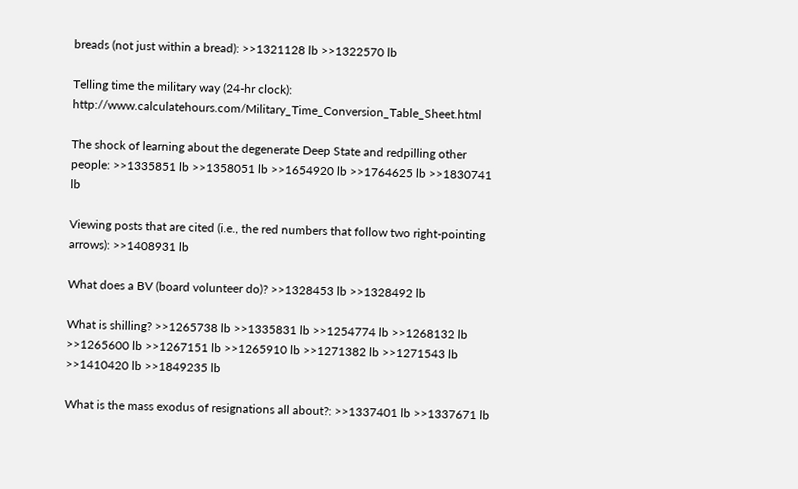breads (not just within a bread): >>1321128 lb >>1322570 lb

Telling time the military way (24-hr clock): http://www.calculatehours.com/Military_Time_Conversion_Table_Sheet.html

The shock of learning about the degenerate Deep State and redpilling other people: >>1335851 lb >>1358051 lb >>1654920 lb >>1764625 lb >>1830741 lb

Viewing posts that are cited (i.e., the red numbers that follow two right-pointing arrows): >>1408931 lb

What does a BV (board volunteer do)? >>1328453 lb >>1328492 lb

What is shilling? >>1265738 lb >>1335831 lb >>1254774 lb >>1268132 lb >>1265600 lb >>1267151 lb >>1265910 lb >>1271382 lb >>1271543 lb >>1410420 lb >>1849235 lb

What is the mass exodus of resignations all about?: >>1337401 lb >>1337671 lb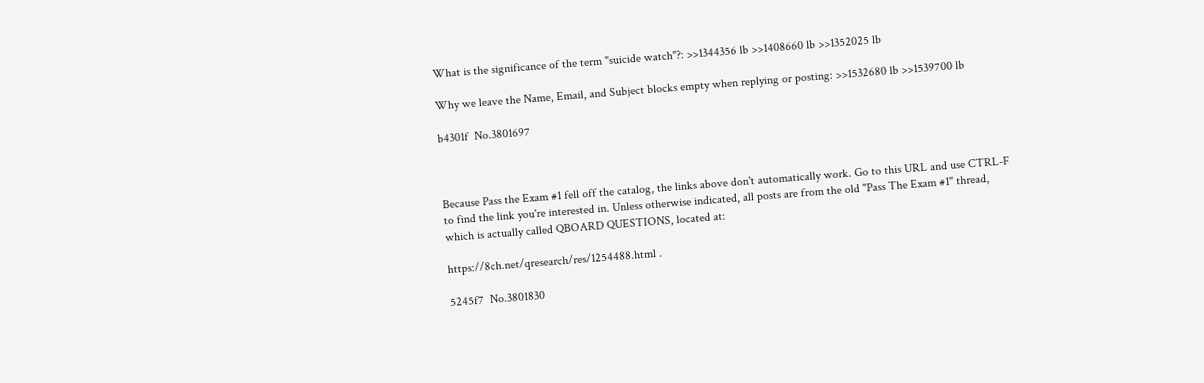What is the significance of the term "suicide watch"?: >>1344356 lb >>1408660 lb >>1352025 lb

Why we leave the Name, Email, and Subject blocks empty when replying or posting: >>1532680 lb >>1539700 lb

b4301f  No.3801697



Because Pass the Exam #1 fell off the catalog, the links above don't automatically work. Go to this URL and use CTRL-F to find the link you're interested in. Unless otherwise indicated, all posts are from the old "Pass The Exam #1" thread, which is actually called QBOARD QUESTIONS, located at:

https://8ch.net/qresearch/res/1254488.html .

5245f7  No.3801830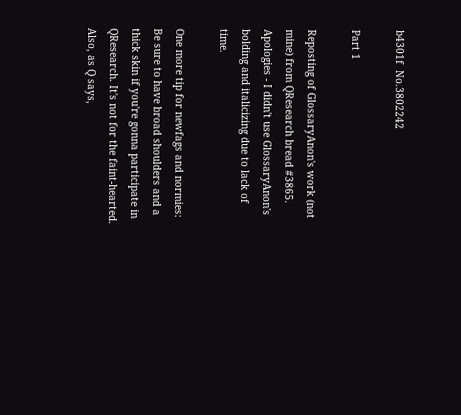b4301f  No.3802242

Part 1

Reposting of GlossaryAnon's work (not mine) from QResearch bread #3865. Apologies - I didn't use GlossaryAnon's bolding and italicizing due to lack of time.

One more tip for newfags and normies: Be sure to have broad shoulders and a thick skin if you're gonna participate in QResearch. It's not for the faint-hearted. Also, as Q says,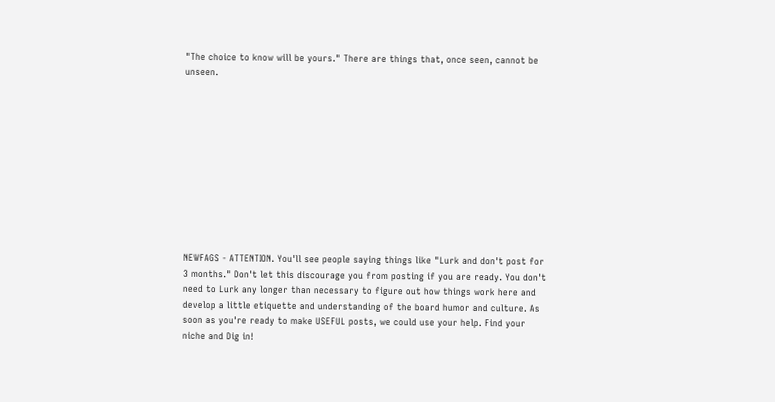"The choice to know will be yours." There are things that, once seen, cannot be unseen.











NEWFAGS - ATTENTION. You'll see people saying things like "Lurk and don't post for 3 months." Don't let this discourage you from posting if you are ready. You don't need to Lurk any longer than necessary to figure out how things work here and develop a little etiquette and understanding of the board humor and culture. As soon as you're ready to make USEFUL posts, we could use your help. Find your niche and Dig in!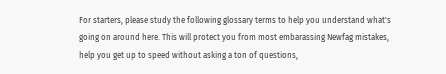For starters, please study the following glossary terms to help you understand what's going on around here. This will protect you from most embarassing Newfag mistakes, help you get up to speed without asking a ton of questions,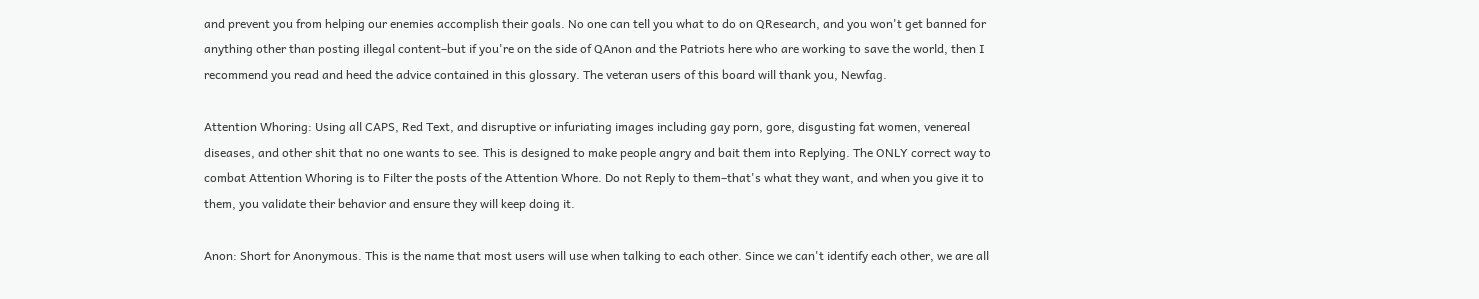and prevent you from helping our enemies accomplish their goals. No one can tell you what to do on QResearch, and you won't get banned for anything other than posting illegal content–but if you're on the side of QAnon and the Patriots here who are working to save the world, then I recommend you read and heed the advice contained in this glossary. The veteran users of this board will thank you, Newfag.

Attention Whoring: Using all CAPS, Red Text, and disruptive or infuriating images including gay porn, gore, disgusting fat women, venereal diseases, and other shit that no one wants to see. This is designed to make people angry and bait them into Replying. The ONLY correct way to combat Attention Whoring is to Filter the posts of the Attention Whore. Do not Reply to them–that's what they want, and when you give it to them, you validate their behavior and ensure they will keep doing it.

Anon: Short for Anonymous. This is the name that most users will use when talking to each other. Since we can't identify each other, we are all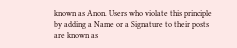known as Anon. Users who violate this principle by adding a Name or a Signature to their posts are known as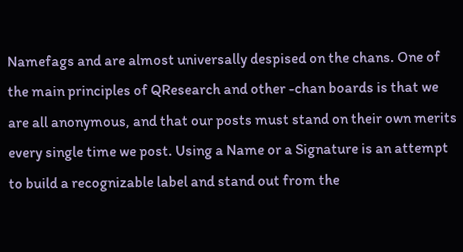Namefags and are almost universally despised on the chans. One of the main principles of QResearch and other -chan boards is that we are all anonymous, and that our posts must stand on their own merits every single time we post. Using a Name or a Signature is an attempt to build a recognizable label and stand out from the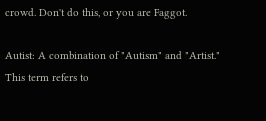crowd. Don't do this, or you are Faggot.

Autist: A combination of "Autism" and "Artist." This term refers to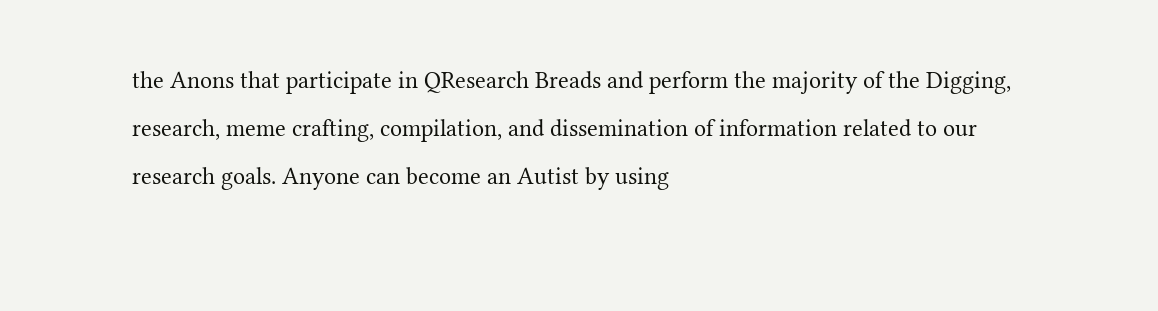the Anons that participate in QResearch Breads and perform the majority of the Digging, research, meme crafting, compilation, and dissemination of information related to our research goals. Anyone can become an Autist by using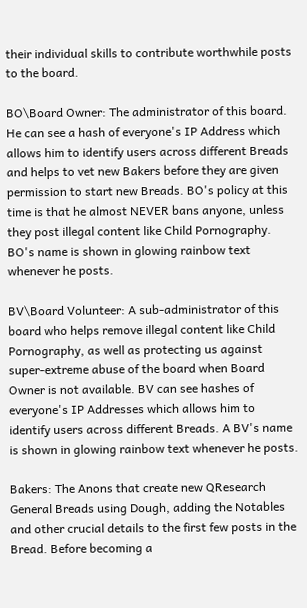their individual skills to contribute worthwhile posts to the board.

BO\Board Owner: The administrator of this board. He can see a hash of everyone's IP Address which allows him to identify users across different Breads and helps to vet new Bakers before they are given permission to start new Breads. BO's policy at this time is that he almost NEVER bans anyone, unless they post illegal content like Child Pornography. BO's name is shown in glowing rainbow text whenever he posts.

BV\Board Volunteer: A sub-administrator of this board who helps remove illegal content like Child Pornography, as well as protecting us against super-extreme abuse of the board when Board Owner is not available. BV can see hashes of everyone's IP Addresses which allows him to identify users across different Breads. A BV's name is shown in glowing rainbow text whenever he posts.

Bakers: The Anons that create new QResearch General Breads using Dough, adding the Notables and other crucial details to the first few posts in the Bread. Before becoming a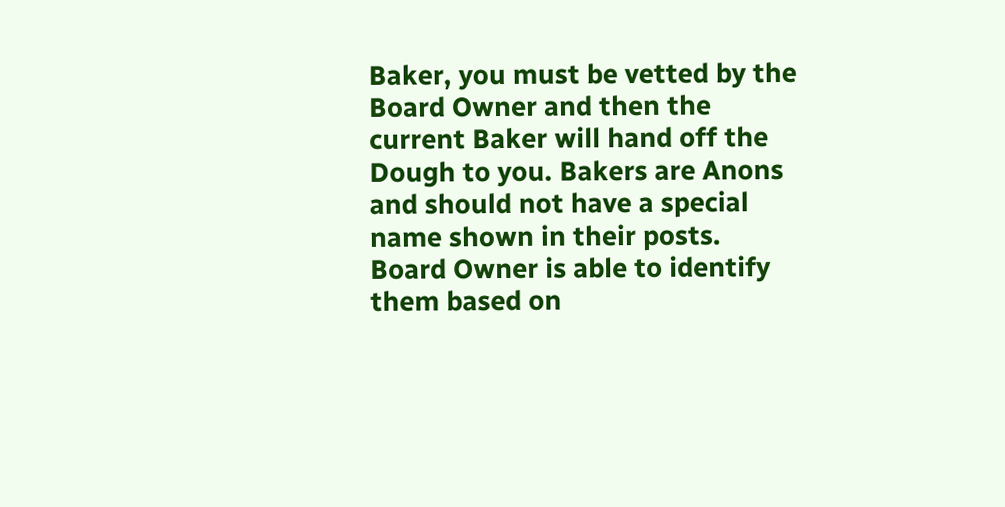Baker, you must be vetted by the Board Owner and then the current Baker will hand off the Dough to you. Bakers are Anons and should not have a special name shown in their posts. Board Owner is able to identify them based on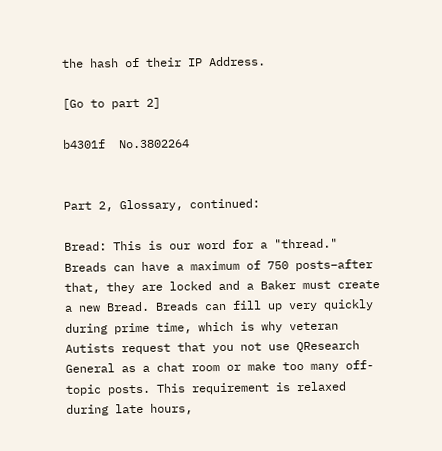the hash of their IP Address.

[Go to part 2]

b4301f  No.3802264


Part 2, Glossary, continued:

Bread: This is our word for a "thread." Breads can have a maximum of 750 posts–after that, they are locked and a Baker must create a new Bread. Breads can fill up very quickly during prime time, which is why veteran Autists request that you not use QResearch General as a chat room or make too many off-topic posts. This requirement is relaxed during late hours,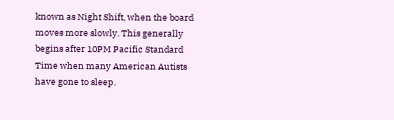known as Night Shift, when the board moves more slowly. This generally begins after 10PM Pacific Standard Time when many American Autists have gone to sleep.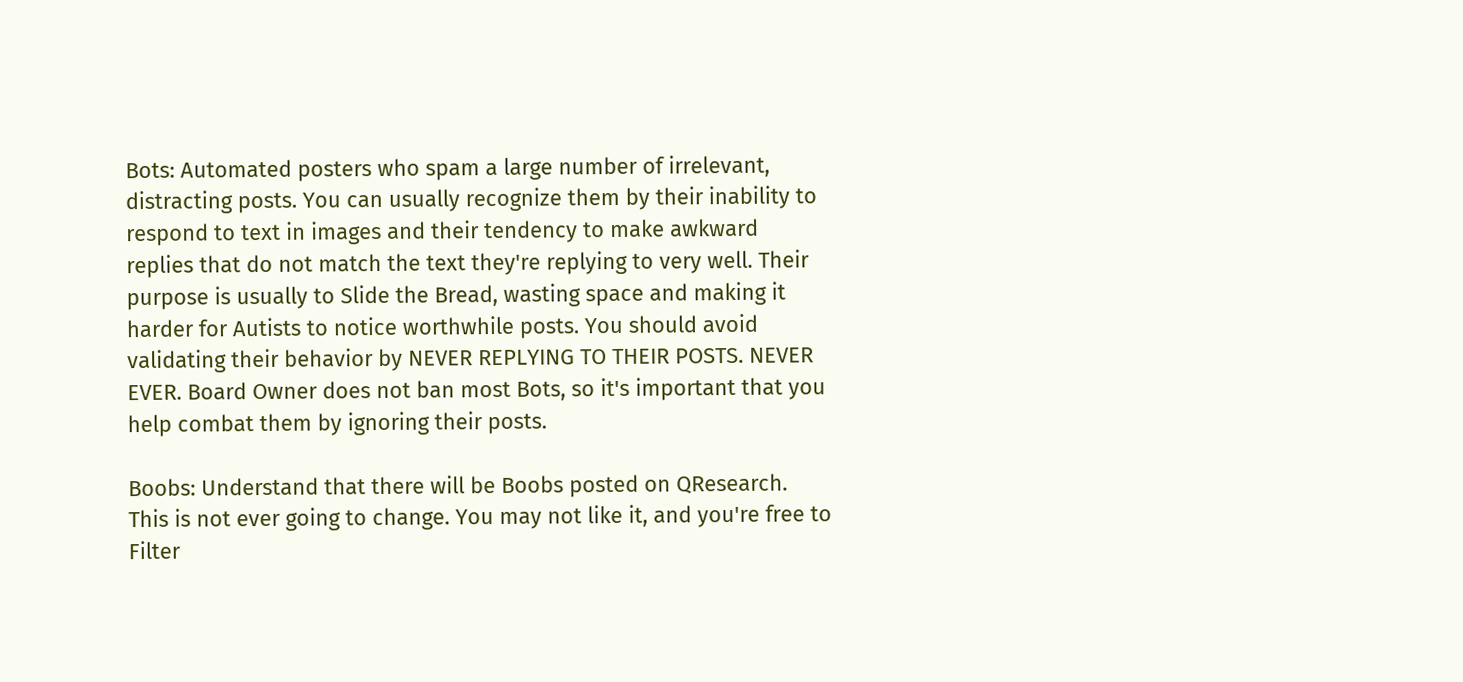Bots: Automated posters who spam a large number of irrelevant, distracting posts. You can usually recognize them by their inability to respond to text in images and their tendency to make awkward replies that do not match the text they're replying to very well. Their purpose is usually to Slide the Bread, wasting space and making it harder for Autists to notice worthwhile posts. You should avoid validating their behavior by NEVER REPLYING TO THEIR POSTS. NEVER EVER. Board Owner does not ban most Bots, so it's important that you help combat them by ignoring their posts.

Boobs: Understand that there will be Boobs posted on QResearch. This is not ever going to change. You may not like it, and you're free to Filter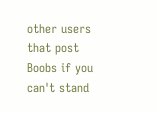other users that post Boobs if you can't stand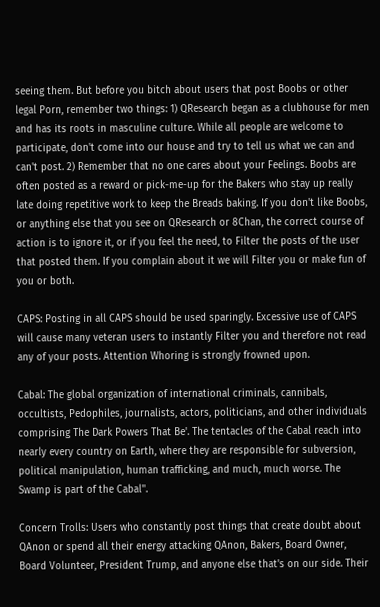seeing them. But before you bitch about users that post Boobs or other legal Porn, remember two things: 1) QResearch began as a clubhouse for men and has its roots in masculine culture. While all people are welcome to participate, don't come into our house and try to tell us what we can and can't post. 2) Remember that no one cares about your Feelings. Boobs are often posted as a reward or pick-me-up for the Bakers who stay up really late doing repetitive work to keep the Breads baking. If you don't like Boobs, or anything else that you see on QResearch or 8Chan, the correct course of action is to ignore it, or if you feel the need, to Filter the posts of the user that posted them. If you complain about it we will Filter you or make fun of you or both.

CAPS: Posting in all CAPS should be used sparingly. Excessive use of CAPS will cause many veteran users to instantly Filter you and therefore not read any of your posts. Attention Whoring is strongly frowned upon.

Cabal: The global organization of international criminals, cannibals, occultists, Pedophiles, journalists, actors, politicians, and other individuals comprising The Dark Powers That Be'. The tentacles of the Cabal reach into nearly every country on Earth, where they are responsible for subversion, political manipulation, human trafficking, and much, much worse. The Swamp is part of the Cabal''.

Concern Trolls: Users who constantly post things that create doubt about QAnon or spend all their energy attacking QAnon, Bakers, Board Owner, Board Volunteer, President Trump, and anyone else that's on our side. Their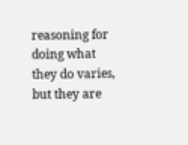reasoning for doing what they do varies, but they are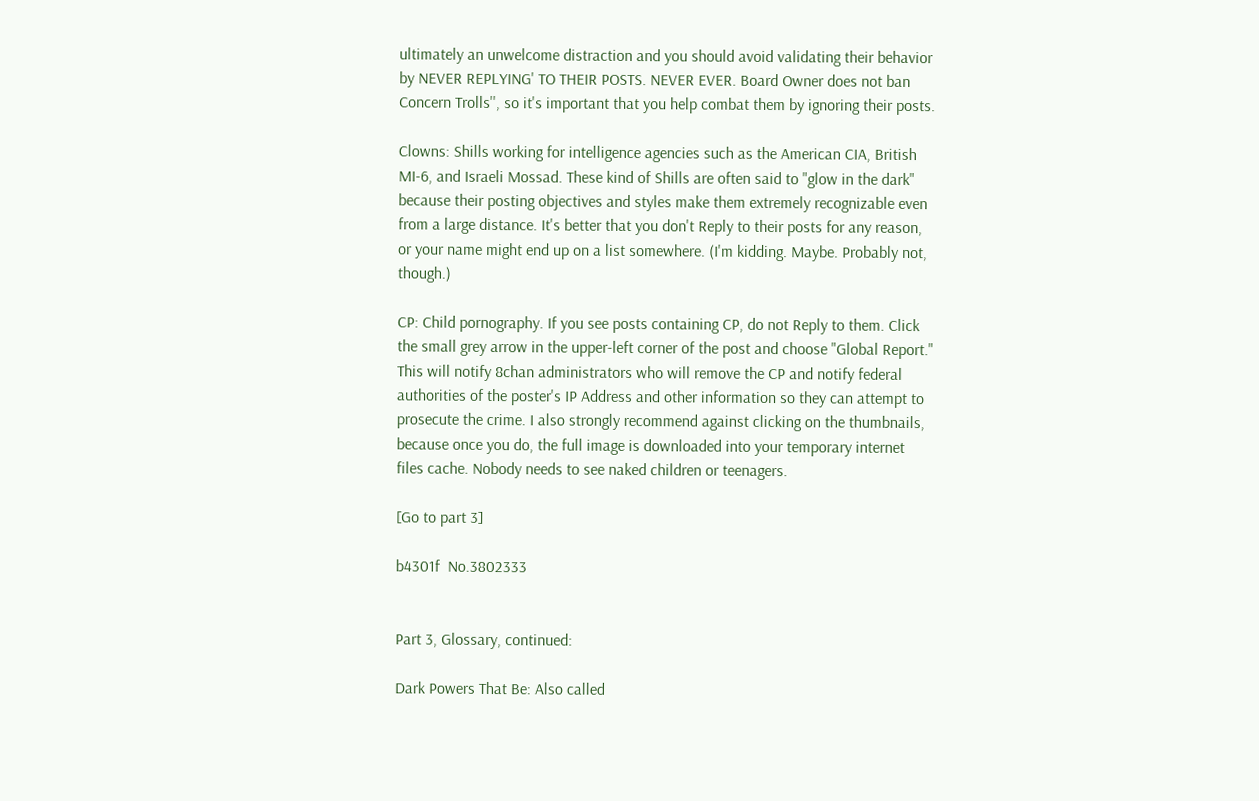ultimately an unwelcome distraction and you should avoid validating their behavior by NEVER REPLYING' TO THEIR POSTS. NEVER EVER. Board Owner does not ban Concern Trolls'', so it's important that you help combat them by ignoring their posts.

Clowns: Shills working for intelligence agencies such as the American CIA, British MI-6, and Israeli Mossad. These kind of Shills are often said to "glow in the dark" because their posting objectives and styles make them extremely recognizable even from a large distance. It's better that you don't Reply to their posts for any reason, or your name might end up on a list somewhere. (I'm kidding. Maybe. Probably not, though.)

CP: Child pornography. If you see posts containing CP, do not Reply to them. Click the small grey arrow in the upper-left corner of the post and choose "Global Report." This will notify 8chan administrators who will remove the CP and notify federal authorities of the poster's IP Address and other information so they can attempt to prosecute the crime. I also strongly recommend against clicking on the thumbnails, because once you do, the full image is downloaded into your temporary internet files cache. Nobody needs to see naked children or teenagers.

[Go to part 3]

b4301f  No.3802333


Part 3, Glossary, continued:

Dark Powers That Be: Also called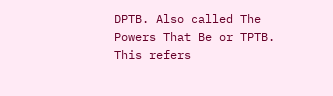DPTB. Also called The Powers That Be or TPTB. This refers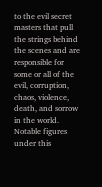to the evil secret masters that pull the strings behind the scenes and are responsible for some or all of the evil, corruption, chaos, violence, death, and sorrow in the world. Notable figures under this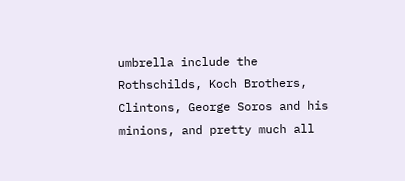umbrella include the Rothschilds, Koch Brothers, Clintons, George Soros and his minions, and pretty much all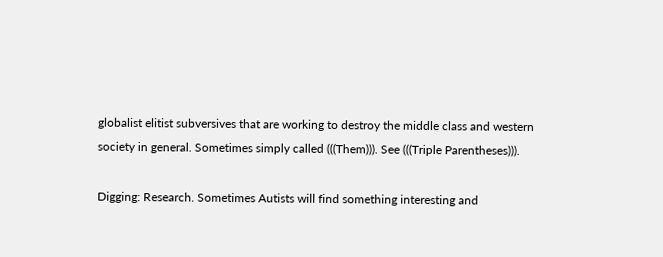globalist elitist subversives that are working to destroy the middle class and western society in general. Sometimes simply called (((Them))). See (((Triple Parentheses))).

Digging: Research. Sometimes Autists will find something interesting and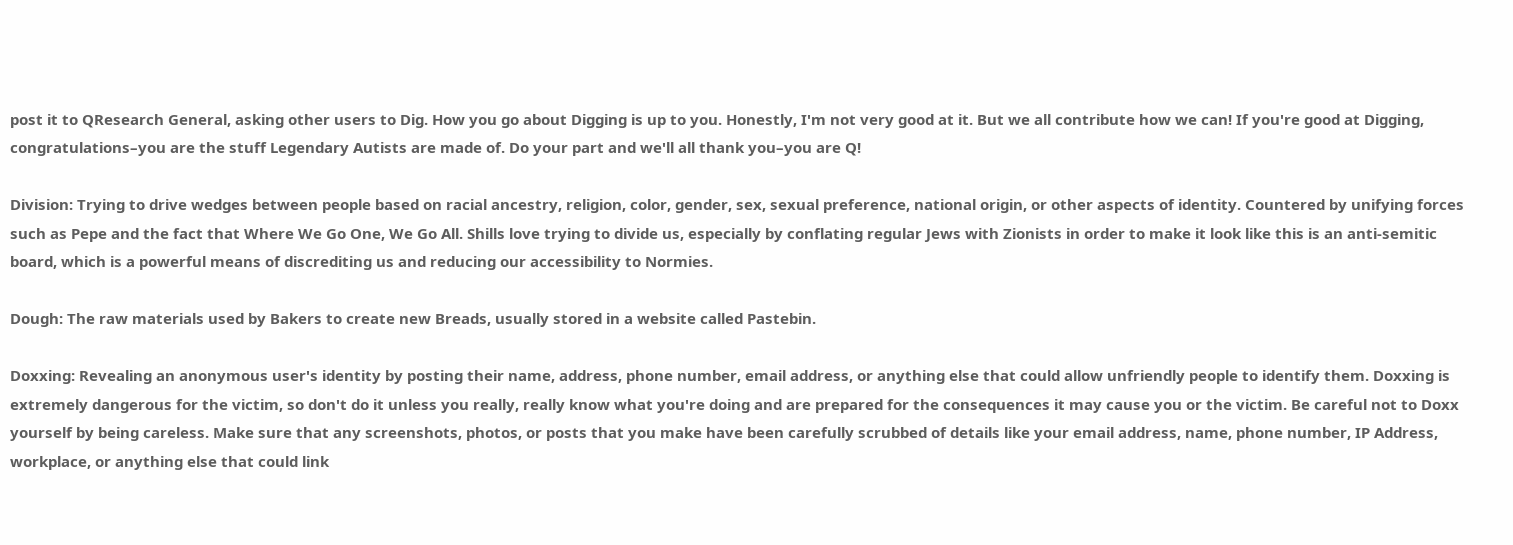post it to QResearch General, asking other users to Dig. How you go about Digging is up to you. Honestly, I'm not very good at it. But we all contribute how we can! If you're good at Digging, congratulations–you are the stuff Legendary Autists are made of. Do your part and we'll all thank you–you are Q!

Division: Trying to drive wedges between people based on racial ancestry, religion, color, gender, sex, sexual preference, national origin, or other aspects of identity. Countered by unifying forces such as Pepe and the fact that Where We Go One, We Go All. Shills love trying to divide us, especially by conflating regular Jews with Zionists in order to make it look like this is an anti-semitic board, which is a powerful means of discrediting us and reducing our accessibility to Normies.

Dough: The raw materials used by Bakers to create new Breads, usually stored in a website called Pastebin.

Doxxing: Revealing an anonymous user's identity by posting their name, address, phone number, email address, or anything else that could allow unfriendly people to identify them. Doxxing is extremely dangerous for the victim, so don't do it unless you really, really know what you're doing and are prepared for the consequences it may cause you or the victim. Be careful not to Doxx yourself by being careless. Make sure that any screenshots, photos, or posts that you make have been carefully scrubbed of details like your email address, name, phone number, IP Address, workplace, or anything else that could link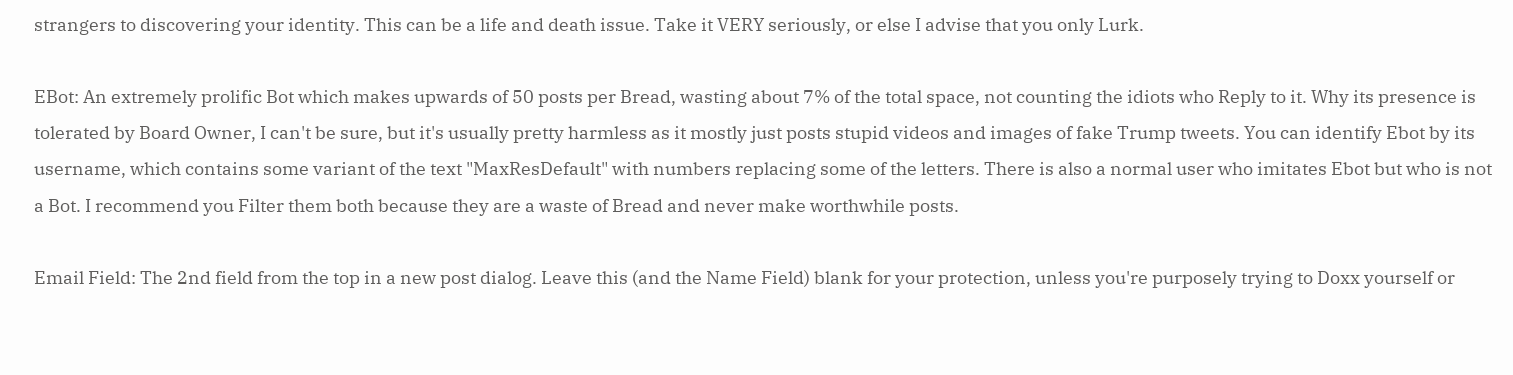strangers to discovering your identity. This can be a life and death issue. Take it VERY seriously, or else I advise that you only Lurk.

EBot: An extremely prolific Bot which makes upwards of 50 posts per Bread, wasting about 7% of the total space, not counting the idiots who Reply to it. Why its presence is tolerated by Board Owner, I can't be sure, but it's usually pretty harmless as it mostly just posts stupid videos and images of fake Trump tweets. You can identify Ebot by its username, which contains some variant of the text "MaxResDefault" with numbers replacing some of the letters. There is also a normal user who imitates Ebot but who is not a Bot. I recommend you Filter them both because they are a waste of Bread and never make worthwhile posts.

Email Field: The 2nd field from the top in a new post dialog. Leave this (and the Name Field) blank for your protection, unless you're purposely trying to Doxx yourself or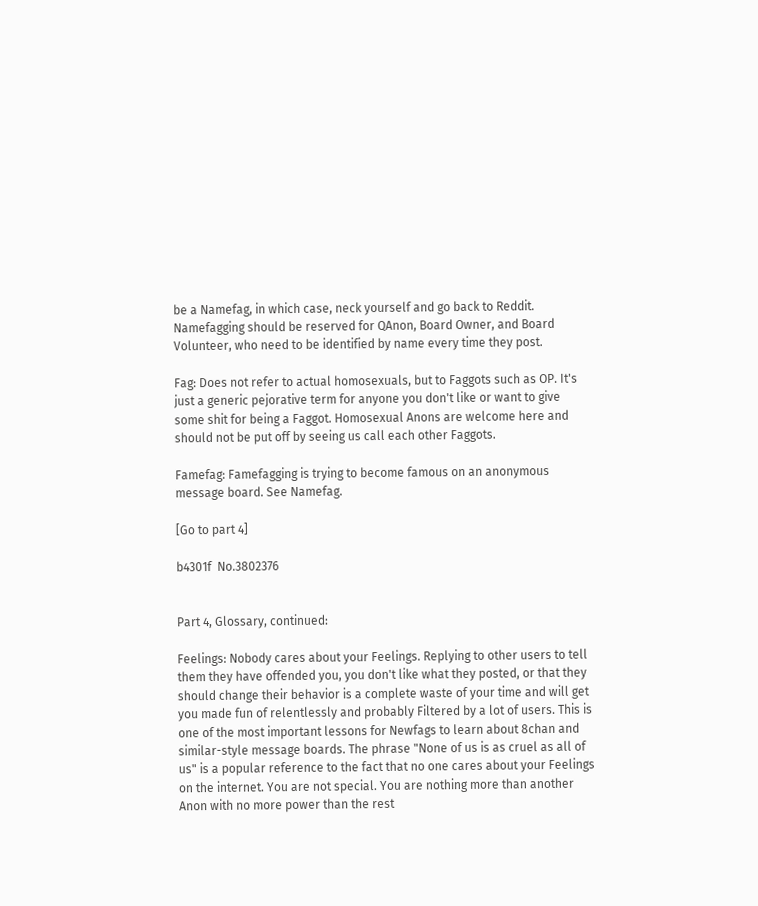be a Namefag, in which case, neck yourself and go back to Reddit. Namefagging should be reserved for QAnon, Board Owner, and Board Volunteer, who need to be identified by name every time they post.

Fag: Does not refer to actual homosexuals, but to Faggots such as OP. It's just a generic pejorative term for anyone you don't like or want to give some shit for being a Faggot. Homosexual Anons are welcome here and should not be put off by seeing us call each other Faggots.

Famefag: Famefagging is trying to become famous on an anonymous message board. See Namefag.

[Go to part 4]

b4301f  No.3802376


Part 4, Glossary, continued:

Feelings: Nobody cares about your Feelings. Replying to other users to tell them they have offended you, you don't like what they posted, or that they should change their behavior is a complete waste of your time and will get you made fun of relentlessly and probably Filtered by a lot of users. This is one of the most important lessons for Newfags to learn about 8chan and similar-style message boards. The phrase "None of us is as cruel as all of us" is a popular reference to the fact that no one cares about your Feelings on the internet. You are not special. You are nothing more than another Anon with no more power than the rest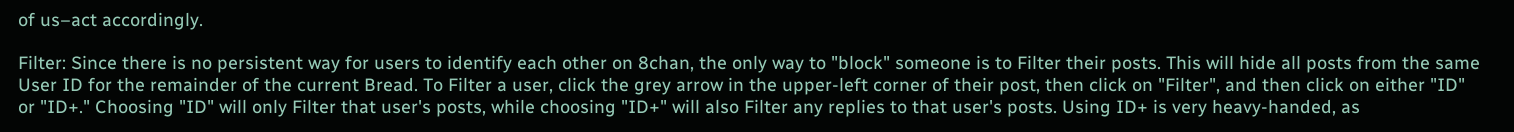of us–act accordingly.

Filter: Since there is no persistent way for users to identify each other on 8chan, the only way to "block" someone is to Filter their posts. This will hide all posts from the same User ID for the remainder of the current Bread. To Filter a user, click the grey arrow in the upper-left corner of their post, then click on "Filter", and then click on either "ID" or "ID+." Choosing "ID" will only Filter that user's posts, while choosing "ID+" will also Filter any replies to that user's posts. Using ID+ is very heavy-handed, as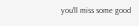you'll miss some good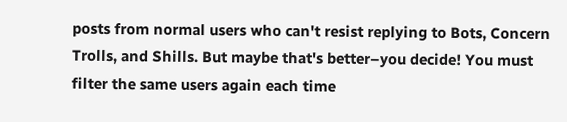posts from normal users who can't resist replying to Bots, Concern Trolls, and Shills. But maybe that's better–you decide! You must filter the same users again each time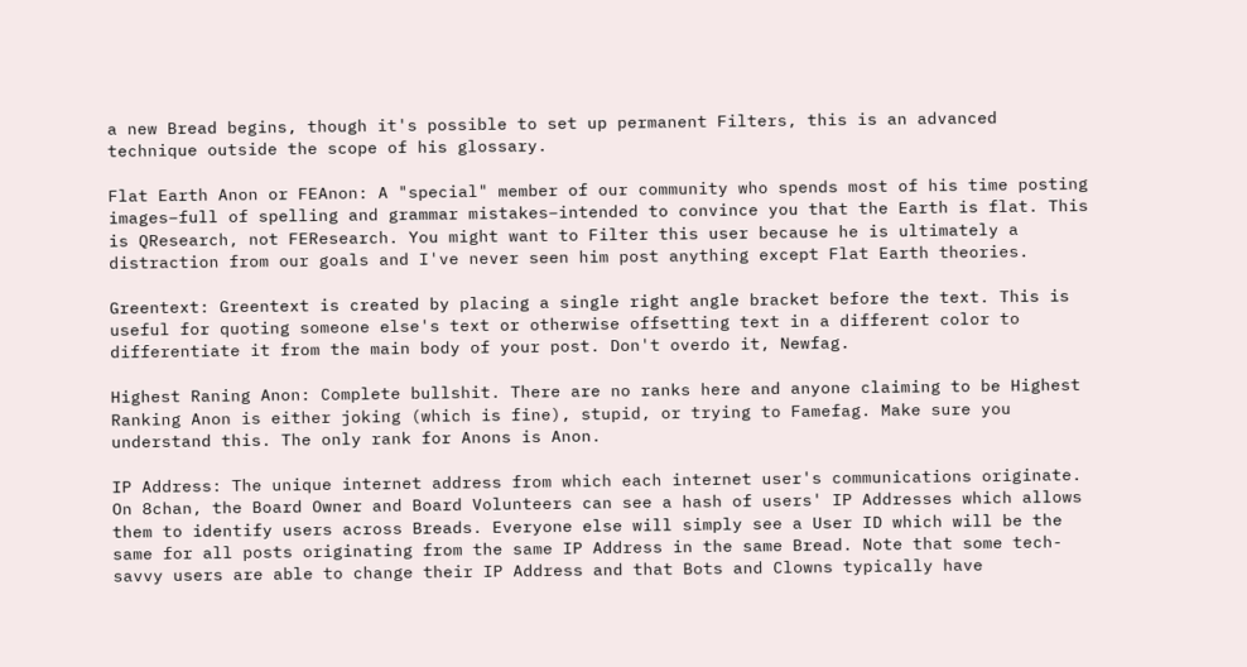a new Bread begins, though it's possible to set up permanent Filters, this is an advanced technique outside the scope of his glossary.

Flat Earth Anon or FEAnon: A "special" member of our community who spends most of his time posting images–full of spelling and grammar mistakes–intended to convince you that the Earth is flat. This is QResearch, not FEResearch. You might want to Filter this user because he is ultimately a distraction from our goals and I've never seen him post anything except Flat Earth theories.

Greentext: Greentext is created by placing a single right angle bracket before the text. This is useful for quoting someone else's text or otherwise offsetting text in a different color to differentiate it from the main body of your post. Don't overdo it, Newfag.

Highest Raning Anon: Complete bullshit. There are no ranks here and anyone claiming to be Highest Ranking Anon is either joking (which is fine), stupid, or trying to Famefag. Make sure you understand this. The only rank for Anons is Anon.

IP Address: The unique internet address from which each internet user's communications originate. On 8chan, the Board Owner and Board Volunteers can see a hash of users' IP Addresses which allows them to identify users across Breads. Everyone else will simply see a User ID which will be the same for all posts originating from the same IP Address in the same Bread. Note that some tech-savvy users are able to change their IP Address and that Bots and Clowns typically have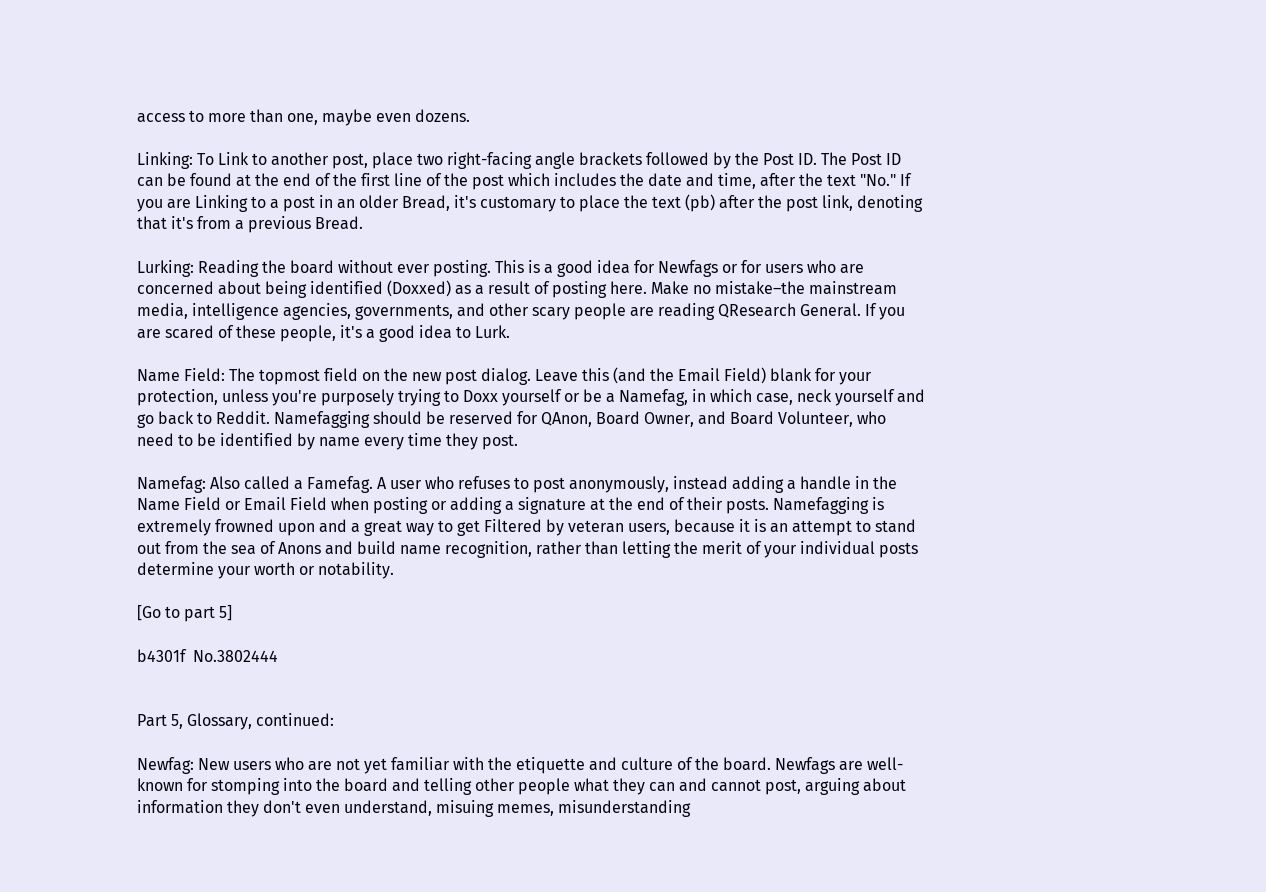access to more than one, maybe even dozens.

Linking: To Link to another post, place two right-facing angle brackets followed by the Post ID. The Post ID can be found at the end of the first line of the post which includes the date and time, after the text "No." If you are Linking to a post in an older Bread, it's customary to place the text (pb) after the post link, denoting that it's from a previous Bread.

Lurking: Reading the board without ever posting. This is a good idea for Newfags or for users who are concerned about being identified (Doxxed) as a result of posting here. Make no mistake–the mainstream media, intelligence agencies, governments, and other scary people are reading QResearch General. If you are scared of these people, it's a good idea to Lurk.

Name Field: The topmost field on the new post dialog. Leave this (and the Email Field) blank for your protection, unless you're purposely trying to Doxx yourself or be a Namefag, in which case, neck yourself and go back to Reddit. Namefagging should be reserved for QAnon, Board Owner, and Board Volunteer, who need to be identified by name every time they post.

Namefag: Also called a Famefag. A user who refuses to post anonymously, instead adding a handle in the Name Field or Email Field when posting or adding a signature at the end of their posts. Namefagging is extremely frowned upon and a great way to get Filtered by veteran users, because it is an attempt to stand out from the sea of Anons and build name recognition, rather than letting the merit of your individual posts determine your worth or notability.

[Go to part 5]

b4301f  No.3802444


Part 5, Glossary, continued:

Newfag: New users who are not yet familiar with the etiquette and culture of the board. Newfags are well-known for stomping into the board and telling other people what they can and cannot post, arguing about information they don't even understand, misuing memes, misunderstanding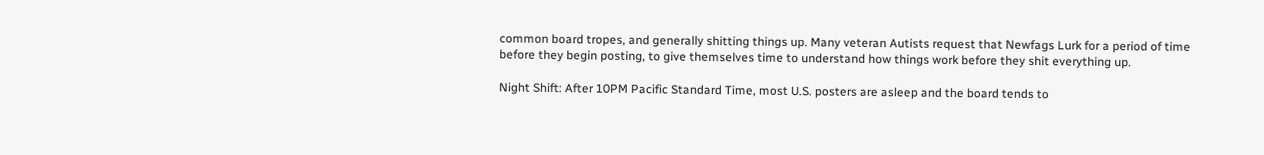common board tropes, and generally shitting things up. Many veteran Autists request that Newfags Lurk for a period of time before they begin posting, to give themselves time to understand how things work before they shit everything up.

Night Shift: After 10PM Pacific Standard Time, most U.S. posters are asleep and the board tends to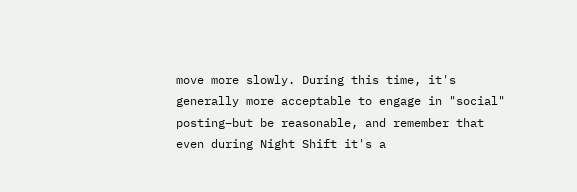move more slowly. During this time, it's generally more acceptable to engage in "social" posting–but be reasonable, and remember that even during Night Shift it's a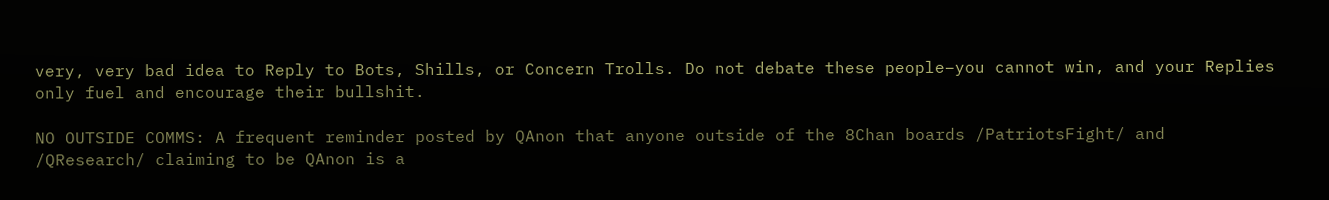very, very bad idea to Reply to Bots, Shills, or Concern Trolls. Do not debate these people–you cannot win, and your Replies only fuel and encourage their bullshit.

NO OUTSIDE COMMS: A frequent reminder posted by QAnon that anyone outside of the 8Chan boards /PatriotsFight/ and /QResearch/ claiming to be QAnon is a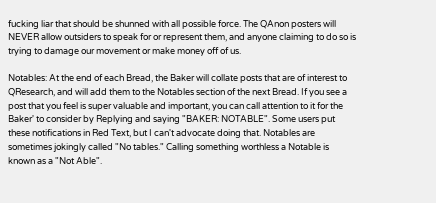fucking liar that should be shunned with all possible force. The QAnon posters will NEVER allow outsiders to speak for or represent them, and anyone claiming to do so is trying to damage our movement or make money off of us.

Notables: At the end of each Bread, the Baker will collate posts that are of interest to QResearch, and will add them to the Notables section of the next Bread. If you see a post that you feel is super valuable and important, you can call attention to it for the Baker' to consider by Replying and saying "BAKER: NOTABLE". Some users put these notifications in Red Text, but I can't advocate doing that. Notables are sometimes jokingly called "No tables." Calling something worthless a Notable is known as a "Not Able".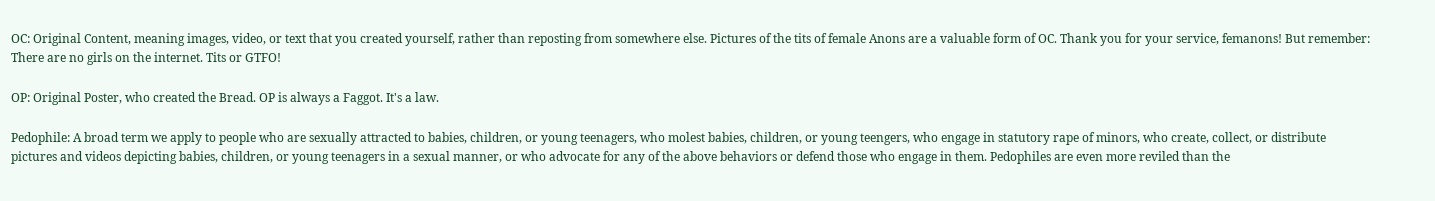OC: Original Content, meaning images, video, or text that you created yourself, rather than reposting from somewhere else. Pictures of the tits of female Anons are a valuable form of OC. Thank you for your service, femanons! But remember: There are no girls on the internet. Tits or GTFO!

OP: Original Poster, who created the Bread. OP is always a Faggot. It's a law.

Pedophile: A broad term we apply to people who are sexually attracted to babies, children, or young teenagers, who molest babies, children, or young teengers, who engage in statutory rape of minors, who create, collect, or distribute pictures and videos depicting babies, children, or young teenagers in a sexual manner, or who advocate for any of the above behaviors or defend those who engage in them. Pedophiles are even more reviled than the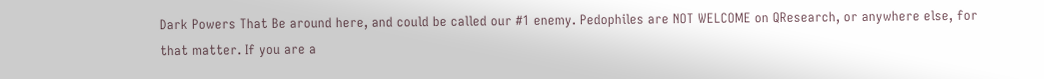Dark Powers That Be around here, and could be called our #1 enemy. Pedophiles are NOT WELCOME on QResearch, or anywhere else, for that matter. If you are a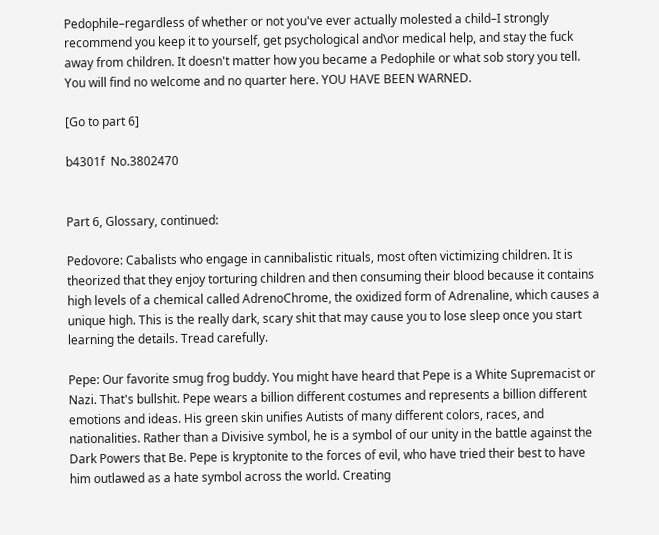Pedophile–regardless of whether or not you've ever actually molested a child–I strongly recommend you keep it to yourself, get psychological and\or medical help, and stay the fuck away from children. It doesn't matter how you became a Pedophile or what sob story you tell. You will find no welcome and no quarter here. YOU HAVE BEEN WARNED.

[Go to part 6]

b4301f  No.3802470


Part 6, Glossary, continued:

Pedovore: Cabalists who engage in cannibalistic rituals, most often victimizing children. It is theorized that they enjoy torturing children and then consuming their blood because it contains high levels of a chemical called AdrenoChrome, the oxidized form of Adrenaline, which causes a unique high. This is the really dark, scary shit that may cause you to lose sleep once you start learning the details. Tread carefully.

Pepe: Our favorite smug frog buddy. You might have heard that Pepe is a White Supremacist or Nazi. That's bullshit. Pepe wears a billion different costumes and represents a billion different emotions and ideas. His green skin unifies Autists of many different colors, races, and nationalities. Rather than a Divisive symbol, he is a symbol of our unity in the battle against the Dark Powers that Be. Pepe is kryptonite to the forces of evil, who have tried their best to have him outlawed as a hate symbol across the world. Creating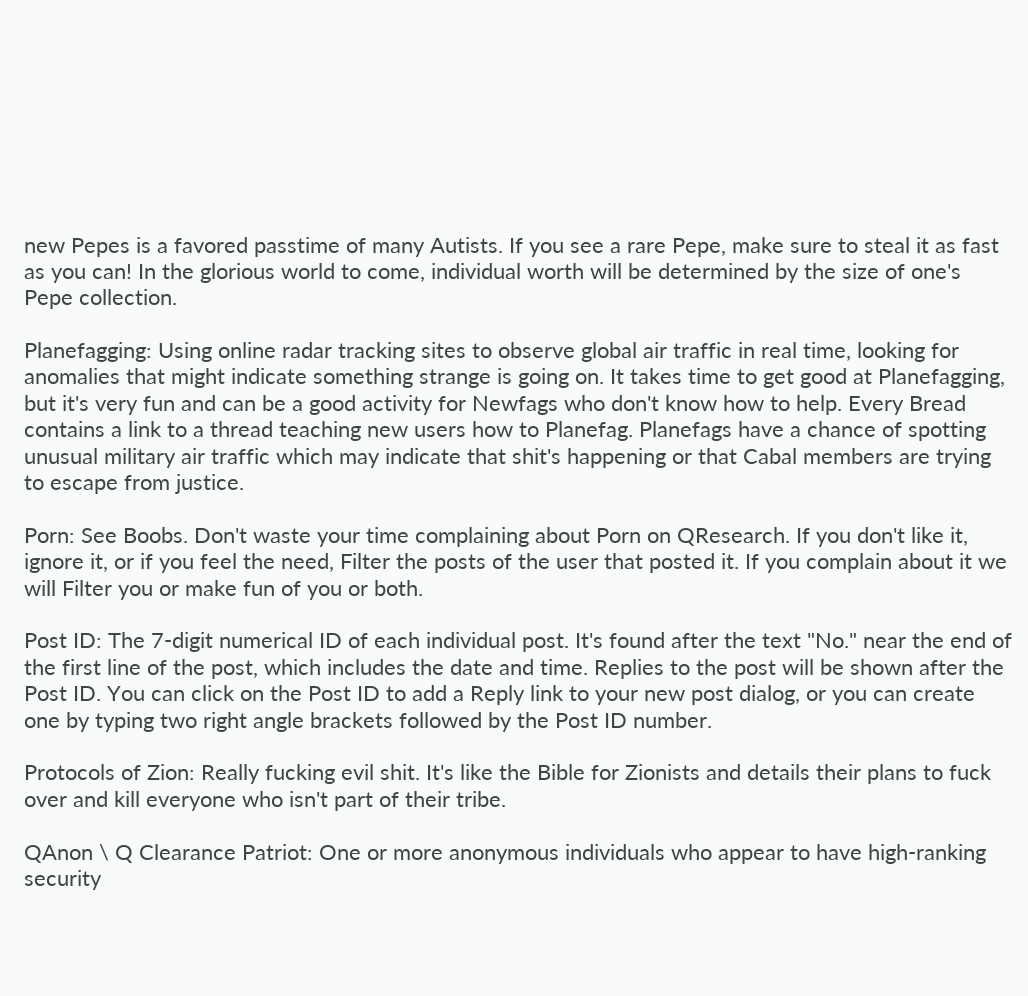new Pepes is a favored passtime of many Autists. If you see a rare Pepe, make sure to steal it as fast as you can! In the glorious world to come, individual worth will be determined by the size of one's Pepe collection.

Planefagging: Using online radar tracking sites to observe global air traffic in real time, looking for anomalies that might indicate something strange is going on. It takes time to get good at Planefagging, but it's very fun and can be a good activity for Newfags who don't know how to help. Every Bread contains a link to a thread teaching new users how to Planefag. Planefags have a chance of spotting unusual military air traffic which may indicate that shit's happening or that Cabal members are trying to escape from justice.

Porn: See Boobs. Don't waste your time complaining about Porn on QResearch. If you don't like it, ignore it, or if you feel the need, Filter the posts of the user that posted it. If you complain about it we will Filter you or make fun of you or both.

Post ID: The 7-digit numerical ID of each individual post. It's found after the text "No." near the end of the first line of the post, which includes the date and time. Replies to the post will be shown after the Post ID. You can click on the Post ID to add a Reply link to your new post dialog, or you can create one by typing two right angle brackets followed by the Post ID number.

Protocols of Zion: Really fucking evil shit. It's like the Bible for Zionists and details their plans to fuck over and kill everyone who isn't part of their tribe.

QAnon \ Q Clearance Patriot: One or more anonymous individuals who appear to have high-ranking security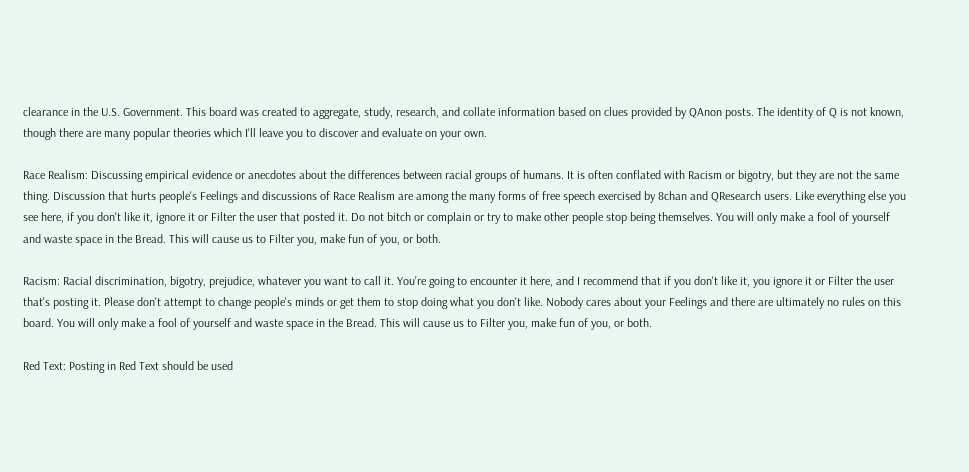clearance in the U.S. Government. This board was created to aggregate, study, research, and collate information based on clues provided by QAnon posts. The identity of Q is not known, though there are many popular theories which I'll leave you to discover and evaluate on your own.

Race Realism: Discussing empirical evidence or anecdotes about the differences between racial groups of humans. It is often conflated with Racism or bigotry, but they are not the same thing. Discussion that hurts people's Feelings and discussions of Race Realism are among the many forms of free speech exercised by 8chan and QResearch users. Like everything else you see here, if you don't like it, ignore it or Filter the user that posted it. Do not bitch or complain or try to make other people stop being themselves. You will only make a fool of yourself and waste space in the Bread. This will cause us to Filter you, make fun of you, or both.

Racism: Racial discrimination, bigotry, prejudice, whatever you want to call it. You're going to encounter it here, and I recommend that if you don't like it, you ignore it or Filter the user that's posting it. Please don't attempt to change people's minds or get them to stop doing what you don't like. Nobody cares about your Feelings and there are ultimately no rules on this board. You will only make a fool of yourself and waste space in the Bread. This will cause us to Filter you, make fun of you, or both.

Red Text: Posting in Red Text should be used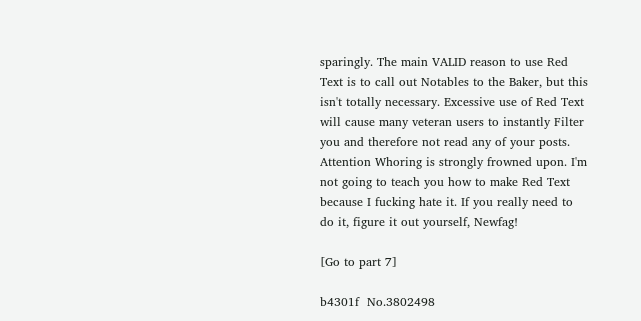sparingly. The main VALID reason to use Red Text is to call out Notables to the Baker, but this isn't totally necessary. Excessive use of Red Text will cause many veteran users to instantly Filter you and therefore not read any of your posts. Attention Whoring is strongly frowned upon. I'm not going to teach you how to make Red Text because I fucking hate it. If you really need to do it, figure it out yourself, Newfag!

[Go to part 7]

b4301f  No.3802498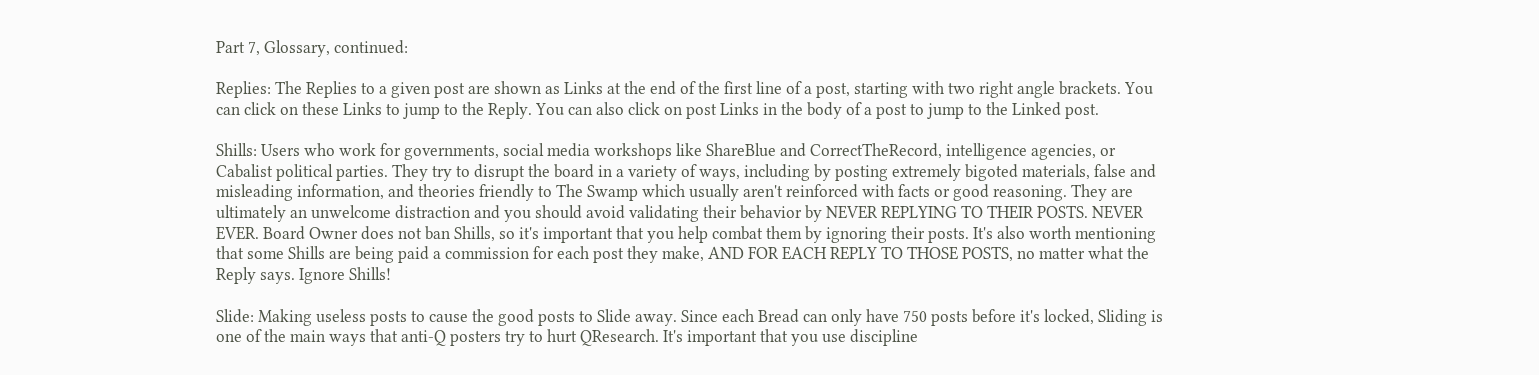Part 7, Glossary, continued:

Replies: The Replies to a given post are shown as Links at the end of the first line of a post, starting with two right angle brackets. You can click on these Links to jump to the Reply. You can also click on post Links in the body of a post to jump to the Linked post.

Shills: Users who work for governments, social media workshops like ShareBlue and CorrectTheRecord, intelligence agencies, or Cabalist political parties. They try to disrupt the board in a variety of ways, including by posting extremely bigoted materials, false and misleading information, and theories friendly to The Swamp which usually aren't reinforced with facts or good reasoning. They are ultimately an unwelcome distraction and you should avoid validating their behavior by NEVER REPLYING TO THEIR POSTS. NEVER EVER. Board Owner does not ban Shills, so it's important that you help combat them by ignoring their posts. It's also worth mentioning that some Shills are being paid a commission for each post they make, AND FOR EACH REPLY TO THOSE POSTS, no matter what the Reply says. Ignore Shills!

Slide: Making useless posts to cause the good posts to Slide away. Since each Bread can only have 750 posts before it's locked, Sliding is one of the main ways that anti-Q posters try to hurt QResearch. It's important that you use discipline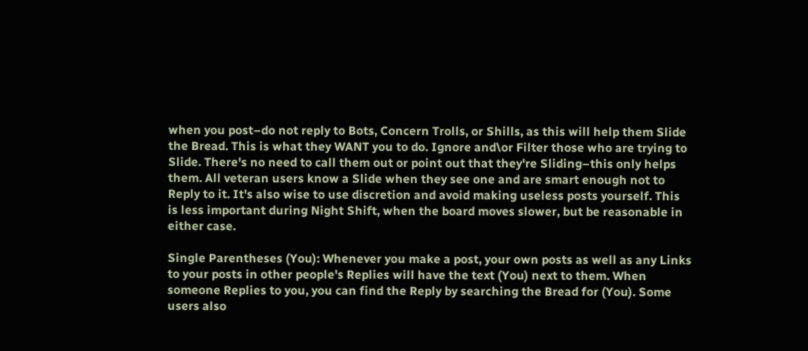when you post–do not reply to Bots, Concern Trolls, or Shills, as this will help them Slide the Bread. This is what they WANT you to do. Ignore and\or Filter those who are trying to Slide. There's no need to call them out or point out that they're Sliding–this only helps them. All veteran users know a Slide when they see one and are smart enough not to Reply to it. It's also wise to use discretion and avoid making useless posts yourself. This is less important during Night Shift, when the board moves slower, but be reasonable in either case.

Single Parentheses (You): Whenever you make a post, your own posts as well as any Links to your posts in other people's Replies will have the text (You) next to them. When someone Replies to you, you can find the Reply by searching the Bread for (You). Some users also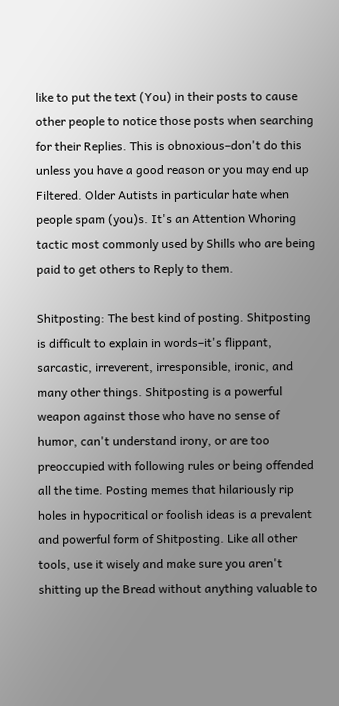like to put the text (You) in their posts to cause other people to notice those posts when searching for their Replies. This is obnoxious–don't do this unless you have a good reason or you may end up Filtered. Older Autists in particular hate when people spam (you)s. It's an Attention Whoring tactic most commonly used by Shills who are being paid to get others to Reply to them.

Shitposting: The best kind of posting. Shitposting is difficult to explain in words–it's flippant, sarcastic, irreverent, irresponsible, ironic, and many other things. Shitposting is a powerful weapon against those who have no sense of humor, can't understand irony, or are too preoccupied with following rules or being offended all the time. Posting memes that hilariously rip holes in hypocritical or foolish ideas is a prevalent and powerful form of Shitposting. Like all other tools, use it wisely and make sure you aren't shitting up the Bread without anything valuable to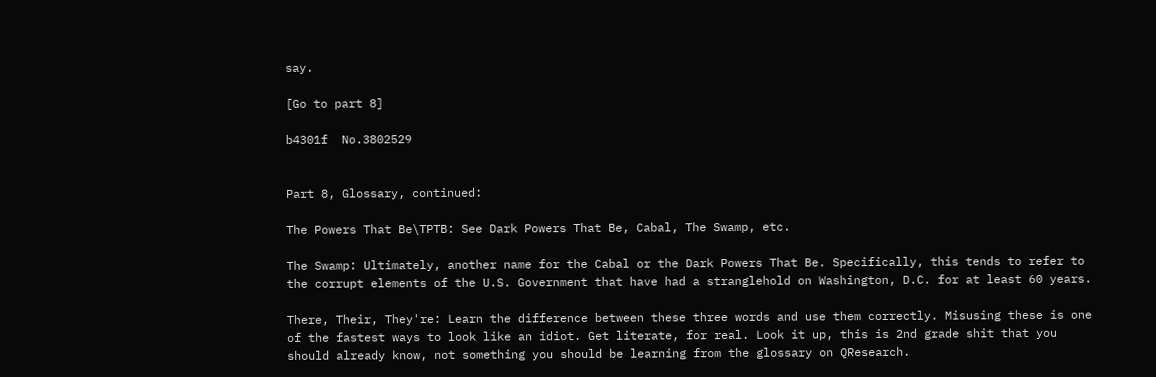say.

[Go to part 8]

b4301f  No.3802529


Part 8, Glossary, continued:

The Powers That Be\TPTB: See Dark Powers That Be, Cabal, The Swamp, etc.

The Swamp: Ultimately, another name for the Cabal or the Dark Powers That Be. Specifically, this tends to refer to the corrupt elements of the U.S. Government that have had a stranglehold on Washington, D.C. for at least 60 years.

There, Their, They're: Learn the difference between these three words and use them correctly. Misusing these is one of the fastest ways to look like an idiot. Get literate, for real. Look it up, this is 2nd grade shit that you should already know, not something you should be learning from the glossary on QResearch.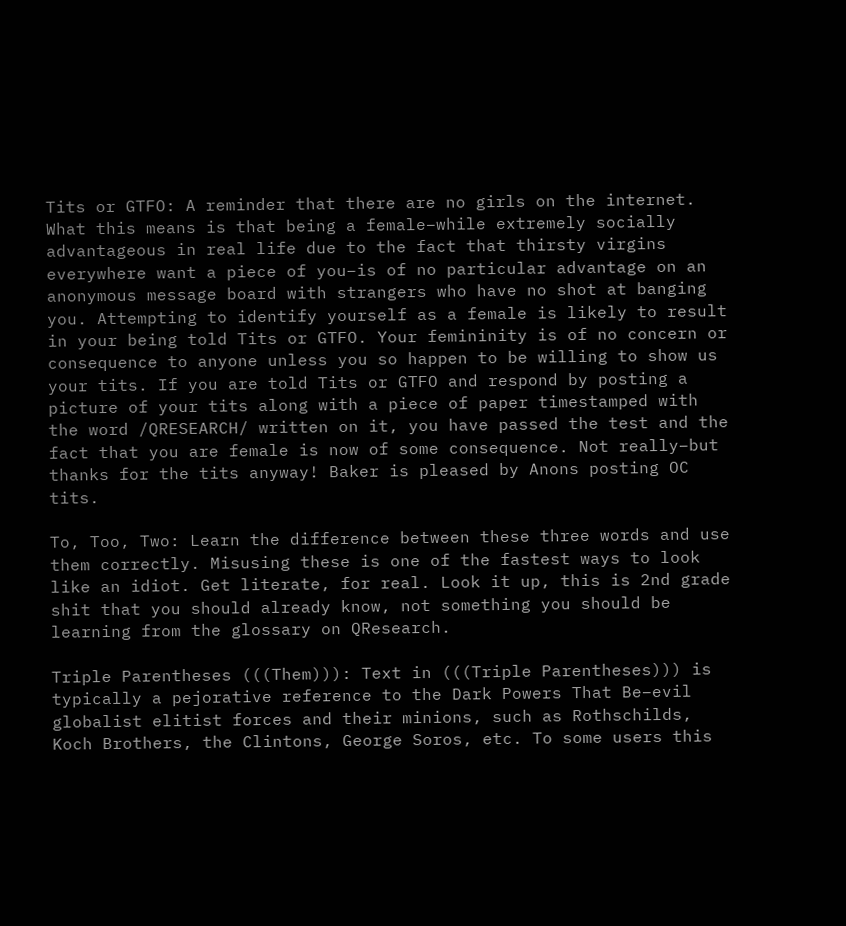Tits or GTFO: A reminder that there are no girls on the internet. What this means is that being a female–while extremely socially advantageous in real life due to the fact that thirsty virgins everywhere want a piece of you–is of no particular advantage on an anonymous message board with strangers who have no shot at banging you. Attempting to identify yourself as a female is likely to result in your being told Tits or GTFO. Your femininity is of no concern or consequence to anyone unless you so happen to be willing to show us your tits. If you are told Tits or GTFO and respond by posting a picture of your tits along with a piece of paper timestamped with the word /QRESEARCH/ written on it, you have passed the test and the fact that you are female is now of some consequence. Not really–but thanks for the tits anyway! Baker is pleased by Anons posting OC tits.

To, Too, Two: Learn the difference between these three words and use them correctly. Misusing these is one of the fastest ways to look like an idiot. Get literate, for real. Look it up, this is 2nd grade shit that you should already know, not something you should be learning from the glossary on QResearch.

Triple Parentheses (((Them))): Text in (((Triple Parentheses))) is typically a pejorative reference to the Dark Powers That Be–evil globalist elitist forces and their minions, such as Rothschilds, Koch Brothers, the Clintons, George Soros, etc. To some users this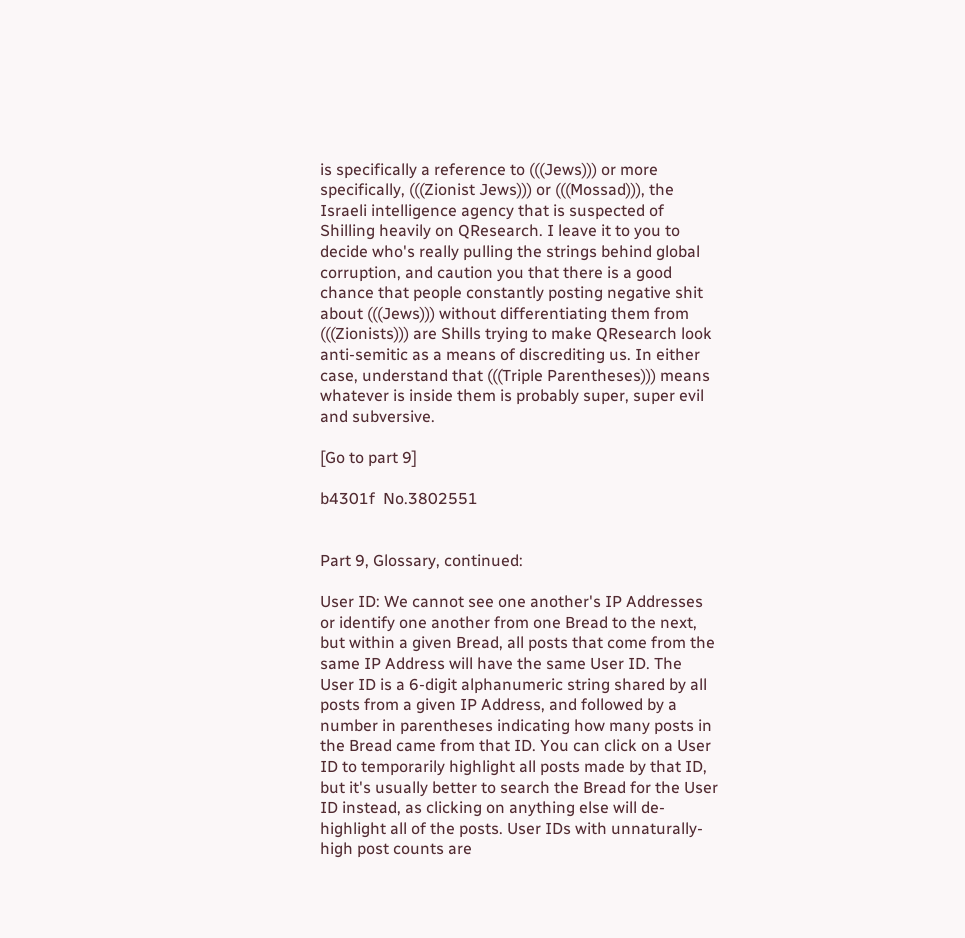is specifically a reference to (((Jews))) or more specifically, (((Zionist Jews))) or (((Mossad))), the Israeli intelligence agency that is suspected of Shilling heavily on QResearch. I leave it to you to decide who's really pulling the strings behind global corruption, and caution you that there is a good chance that people constantly posting negative shit about (((Jews))) without differentiating them from (((Zionists))) are Shills trying to make QResearch look anti-semitic as a means of discrediting us. In either case, understand that (((Triple Parentheses))) means whatever is inside them is probably super, super evil and subversive.

[Go to part 9]

b4301f  No.3802551


Part 9, Glossary, continued:

User ID: We cannot see one another's IP Addresses or identify one another from one Bread to the next, but within a given Bread, all posts that come from the same IP Address will have the same User ID. The User ID is a 6-digit alphanumeric string shared by all posts from a given IP Address, and followed by a number in parentheses indicating how many posts in the Bread came from that ID. You can click on a User ID to temporarily highlight all posts made by that ID, but it's usually better to search the Bread for the User ID instead, as clicking on anything else will de-highlight all of the posts. User IDs with unnaturally-high post counts are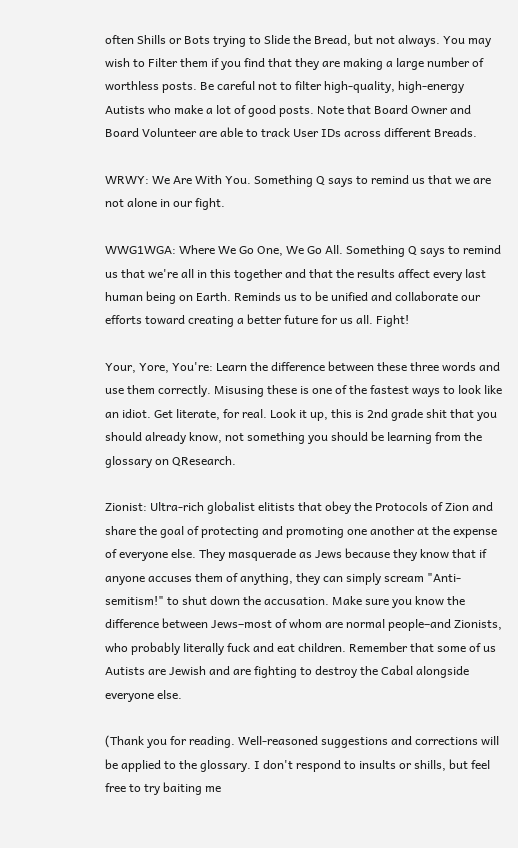often Shills or Bots trying to Slide the Bread, but not always. You may wish to Filter them if you find that they are making a large number of worthless posts. Be careful not to filter high-quality, high-energy Autists who make a lot of good posts. Note that Board Owner and Board Volunteer are able to track User IDs across different Breads.

WRWY: We Are With You. Something Q says to remind us that we are not alone in our fight.

WWG1WGA: Where We Go One, We Go All. Something Q says to remind us that we're all in this together and that the results affect every last human being on Earth. Reminds us to be unified and collaborate our efforts toward creating a better future for us all. Fight!

Your, Yore, You're: Learn the difference between these three words and use them correctly. Misusing these is one of the fastest ways to look like an idiot. Get literate, for real. Look it up, this is 2nd grade shit that you should already know, not something you should be learning from the glossary on QResearch.

Zionist: Ultra-rich globalist elitists that obey the Protocols of Zion and share the goal of protecting and promoting one another at the expense of everyone else. They masquerade as Jews because they know that if anyone accuses them of anything, they can simply scream "Anti-semitism!" to shut down the accusation. Make sure you know the difference between Jews–most of whom are normal people–and Zionists, who probably literally fuck and eat children. Remember that some of us Autists are Jewish and are fighting to destroy the Cabal alongside everyone else.

(Thank you for reading. Well-reasoned suggestions and corrections will be applied to the glossary. I don't respond to insults or shills, but feel free to try baiting me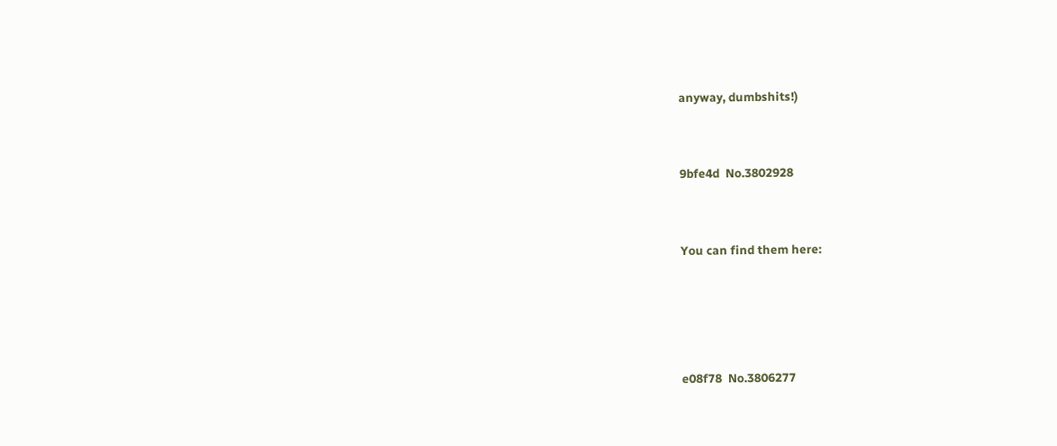anyway, dumbshits!)


9bfe4d  No.3802928


You can find them here:




e08f78  No.3806277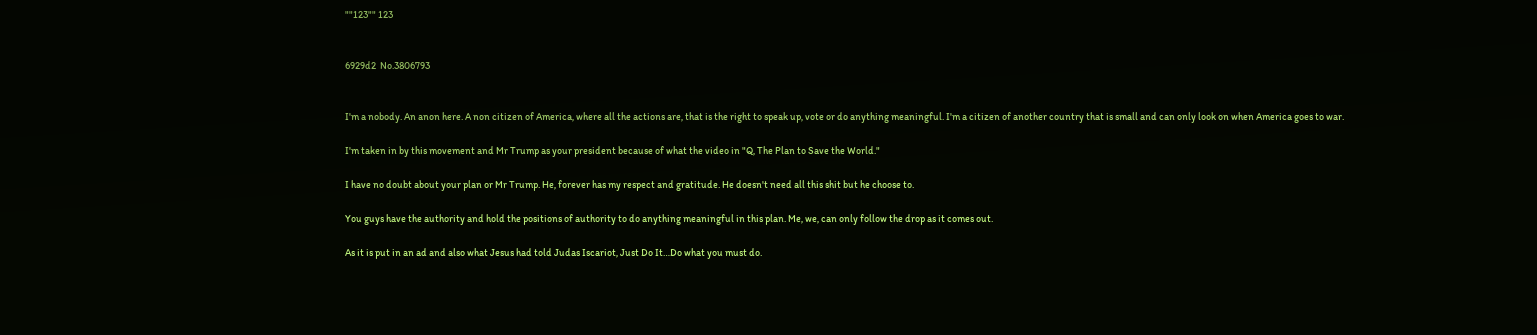""123"" 123


6929d2  No.3806793


I'm a nobody. An anon here. A non citizen of America, where all the actions are, that is the right to speak up, vote or do anything meaningful. I'm a citizen of another country that is small and can only look on when America goes to war.

I'm taken in by this movement and Mr Trump as your president because of what the video in "Q, The Plan to Save the World."

I have no doubt about your plan or Mr Trump. He, forever has my respect and gratitude. He doesn't need all this shit but he choose to.

You guys have the authority and hold the positions of authority to do anything meaningful in this plan. Me, we, can only follow the drop as it comes out.

As it is put in an ad and also what Jesus had told Judas Iscariot, Just Do It…Do what you must do.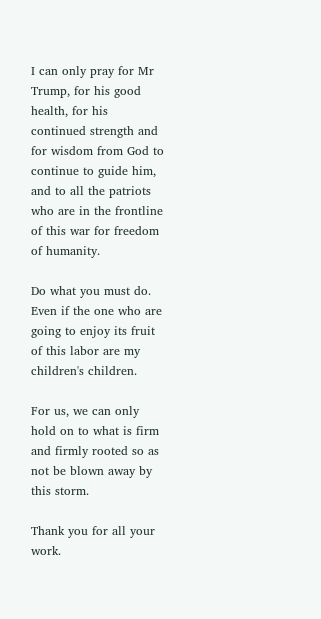I can only pray for Mr Trump, for his good health, for his continued strength and for wisdom from God to continue to guide him, and to all the patriots who are in the frontline of this war for freedom of humanity.

Do what you must do. Even if the one who are going to enjoy its fruit of this labor are my children's children.

For us, we can only hold on to what is firm and firmly rooted so as not be blown away by this storm.

Thank you for all your work.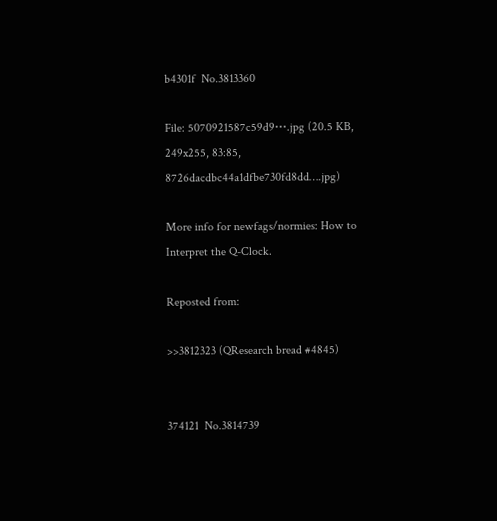b4301f  No.3813360

File: 5070921587c59d9⋯.jpg (20.5 KB, 249x255, 83:85, 8726dacdbc44a1dfbe730fd8dd….jpg)

More info for newfags/normies: How to Interpret the Q-Clock.

Reposted from:

>>3812323 (QResearch bread #4845)


374121  No.3814739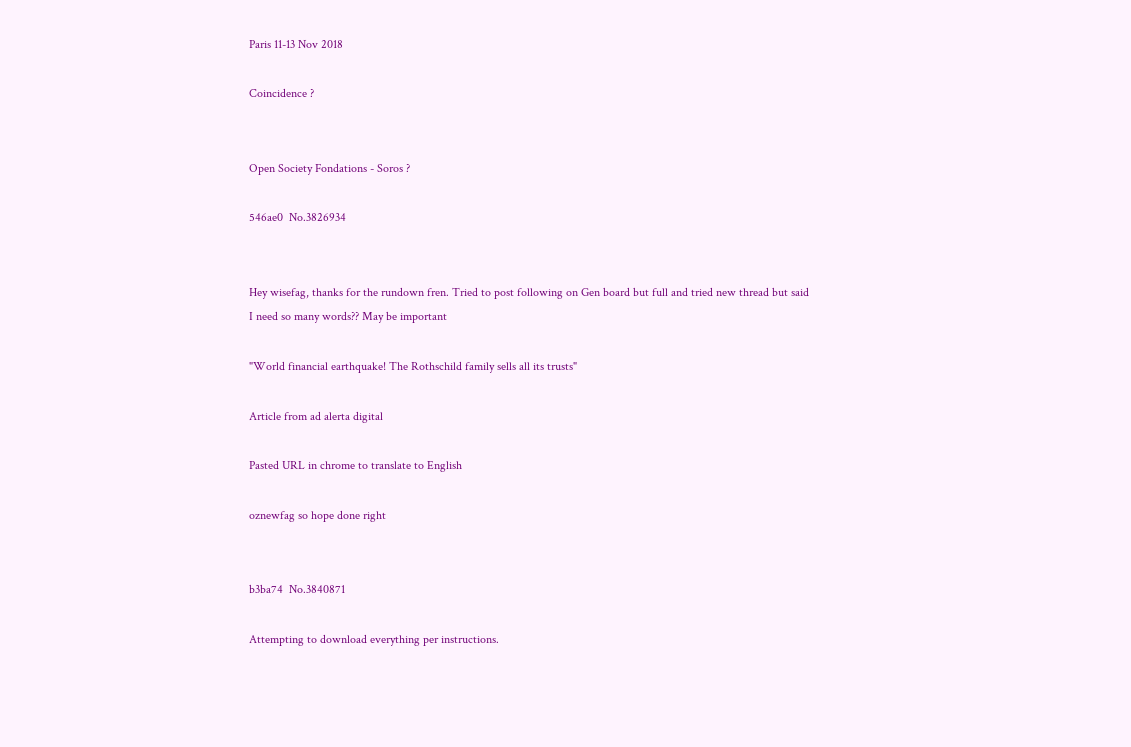Paris 11-13 Nov 2018

Coincidence ?


Open Society Fondations - Soros ?

546ae0  No.3826934


Hey wisefag, thanks for the rundown fren. Tried to post following on Gen board but full and tried new thread but said I need so many words?? May be important

"World financial earthquake! The Rothschild family sells all its trusts"

Article from ad alerta digital

Pasted URL in chrome to translate to English

oznewfag so hope done right


b3ba74  No.3840871

Attempting to download everything per instructions.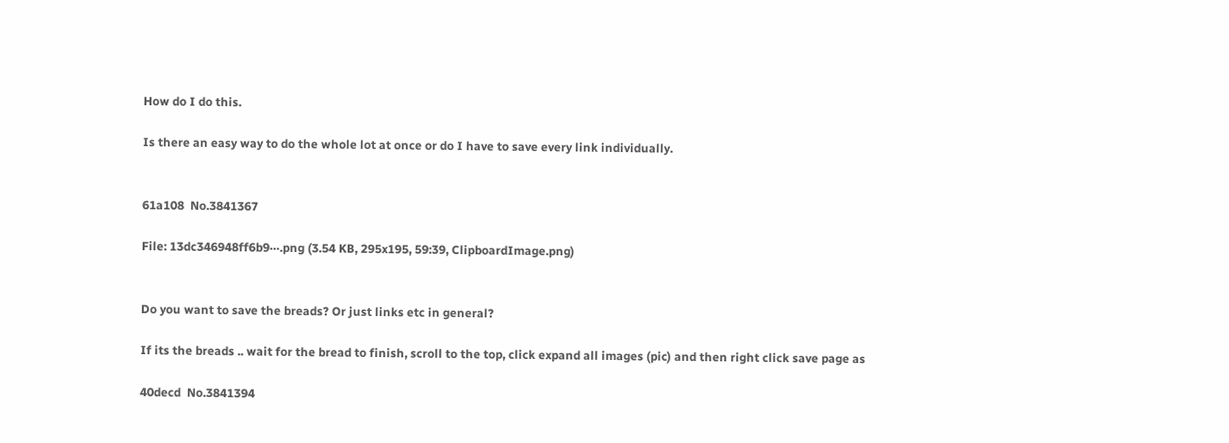How do I do this.

Is there an easy way to do the whole lot at once or do I have to save every link individually.


61a108  No.3841367

File: 13dc346948ff6b9⋯.png (3.54 KB, 295x195, 59:39, ClipboardImage.png)


Do you want to save the breads? Or just links etc in general?

If its the breads .. wait for the bread to finish, scroll to the top, click expand all images (pic) and then right click save page as

40decd  No.3841394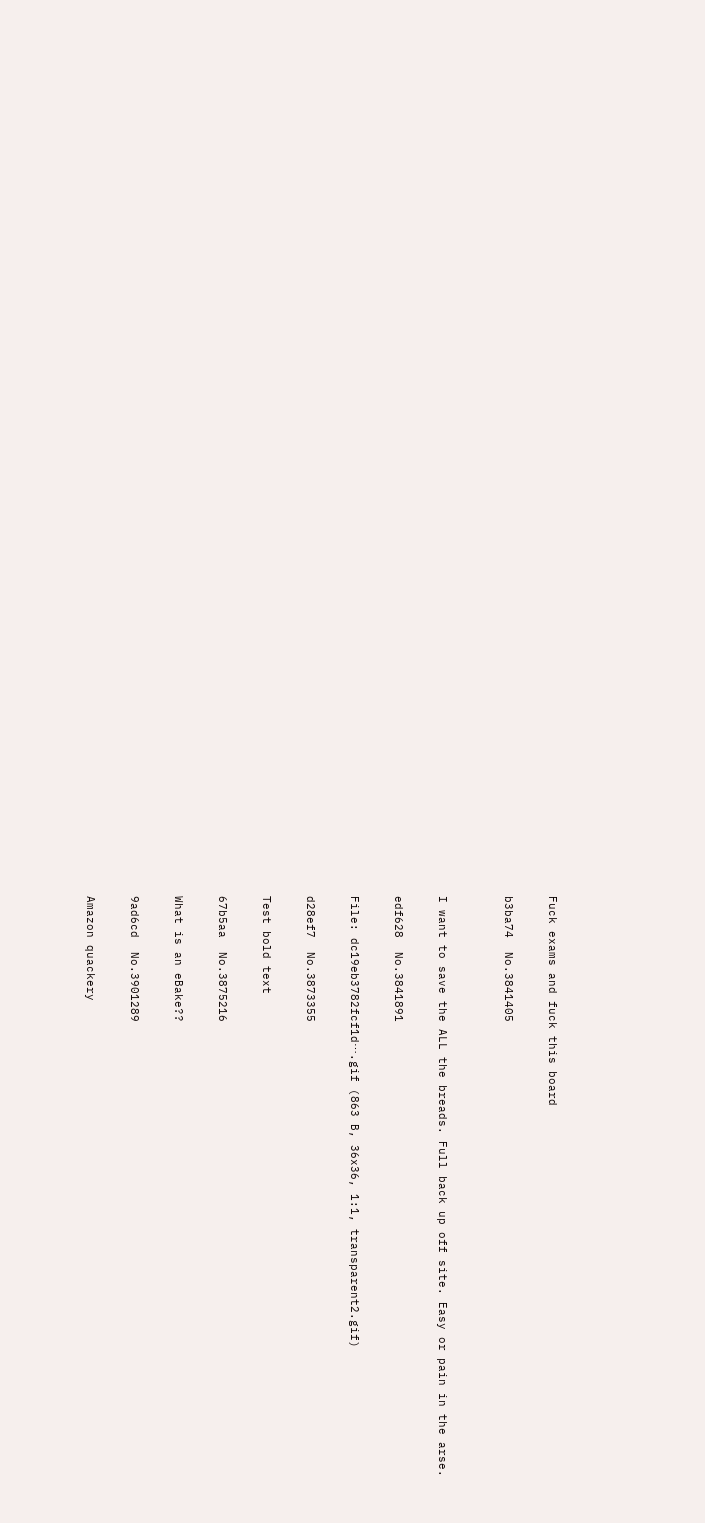Fuck exams and fuck this board

b3ba74  No.3841405


I want to save the ALL the breads. Full back up off site. Easy or pain in the arse.

edf628  No.3841891

File: dc19eb3782fcf1d⋯.gif (863 B, 36x36, 1:1, transparent2.gif)

d28ef7  No.3873355

Test bold text

67b5aa  No.3875216

What is an eBake??

9ad6cd  No.3901289

Amazon quackery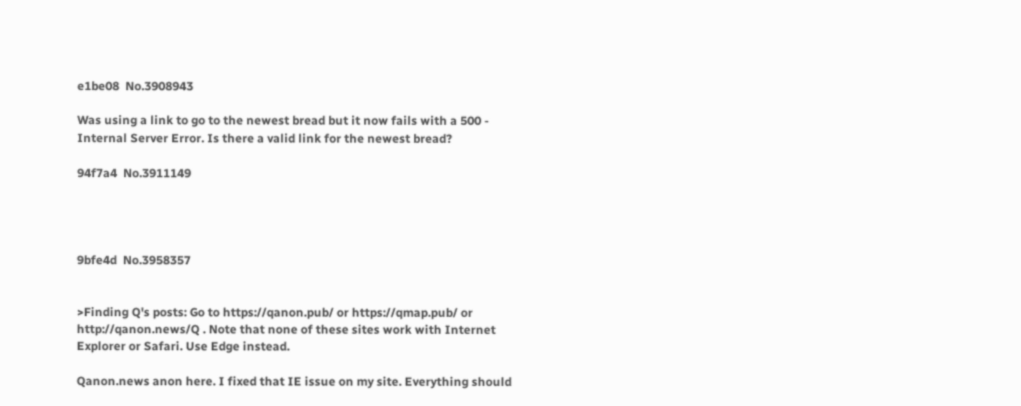e1be08  No.3908943

Was using a link to go to the newest bread but it now fails with a 500 - Internal Server Error. Is there a valid link for the newest bread?

94f7a4  No.3911149




9bfe4d  No.3958357


>Finding Q's posts: Go to https://qanon.pub/ or https://qmap.pub/ or http://qanon.news/Q . Note that none of these sites work with Internet Explorer or Safari. Use Edge instead.

Qanon.news anon here. I fixed that IE issue on my site. Everything should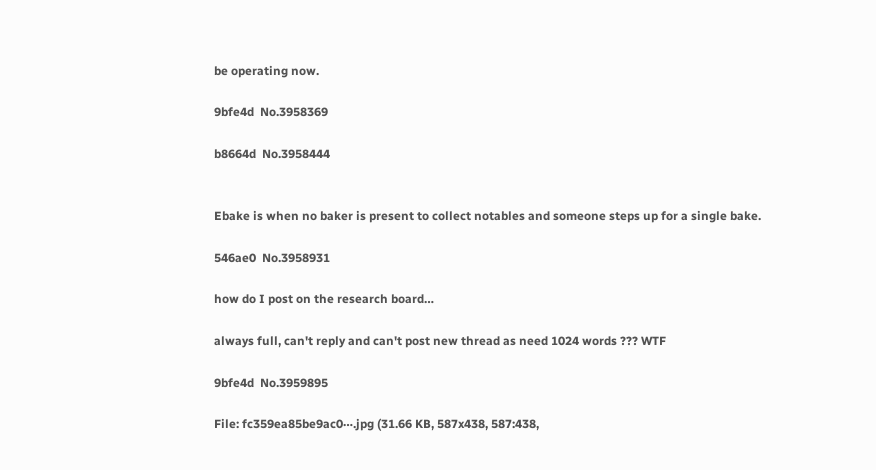be operating now.

9bfe4d  No.3958369

b8664d  No.3958444


Ebake is when no baker is present to collect notables and someone steps up for a single bake.

546ae0  No.3958931

how do I post on the research board…

always full, can't reply and can't post new thread as need 1024 words ??? WTF

9bfe4d  No.3959895

File: fc359ea85be9ac0⋯.jpg (31.66 KB, 587x438, 587:438,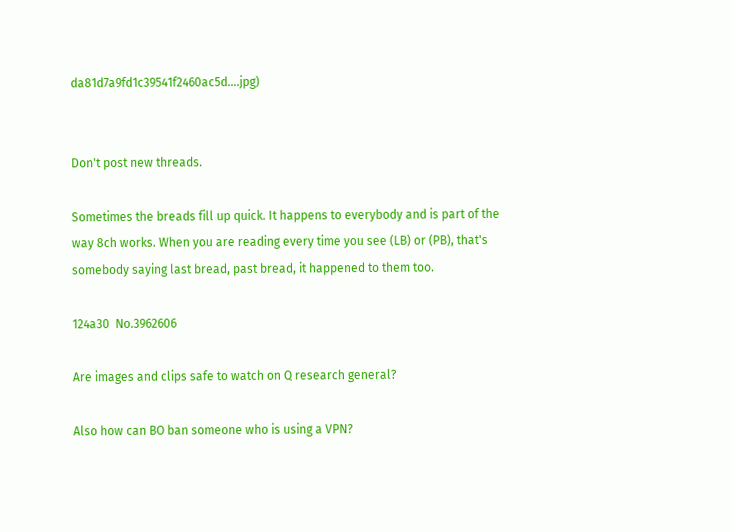da81d7a9fd1c39541f2460ac5d….jpg)


Don't post new threads.

Sometimes the breads fill up quick. It happens to everybody and is part of the way 8ch works. When you are reading every time you see (LB) or (PB), that's somebody saying last bread, past bread, it happened to them too.

124a30  No.3962606

Are images and clips safe to watch on Q research general?

Also how can BO ban someone who is using a VPN?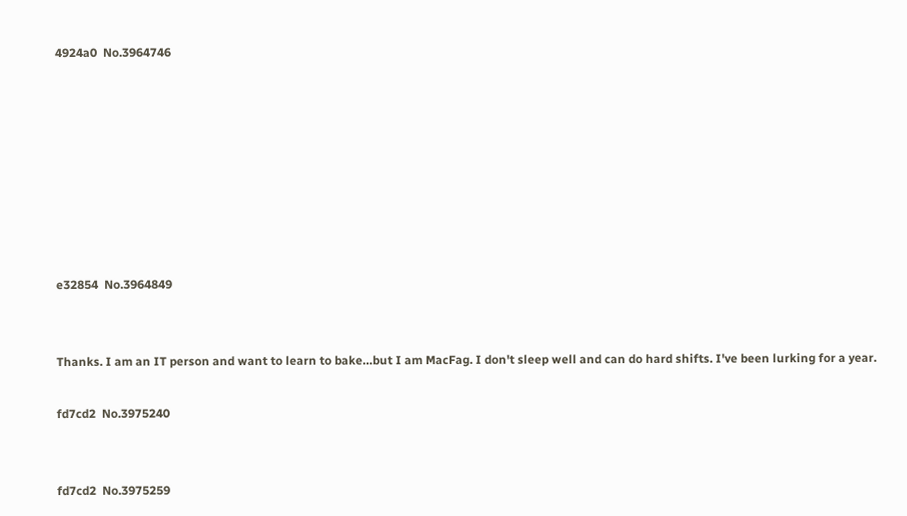4924a0  No.3964746








e32854  No.3964849


Thanks. I am an IT person and want to learn to bake…but I am MacFag. I don't sleep well and can do hard shifts. I've been lurking for a year.

fd7cd2  No.3975240


fd7cd2  No.3975259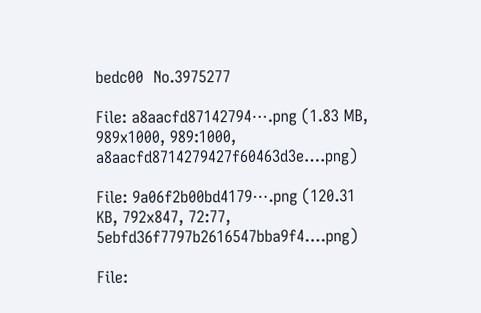bedc00  No.3975277

File: a8aacfd87142794⋯.png (1.83 MB, 989x1000, 989:1000, a8aacfd8714279427f60463d3e….png)

File: 9a06f2b00bd4179⋯.png (120.31 KB, 792x847, 72:77, 5ebfd36f7797b2616547bba9f4….png)

File: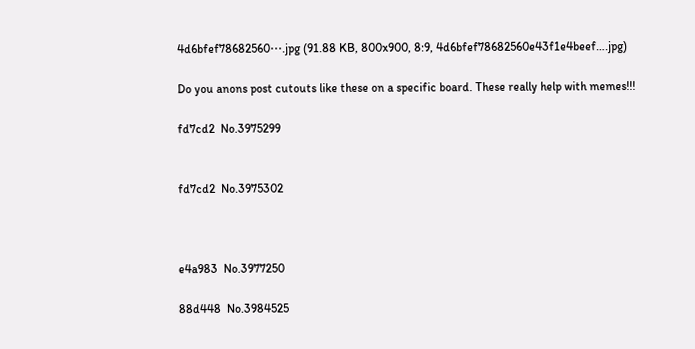4d6bfef78682560⋯.jpg (91.88 KB, 800x900, 8:9, 4d6bfef78682560e43f1e4beef….jpg)

Do you anons post cutouts like these on a specific board. These really help with memes!!!

fd7cd2  No.3975299


fd7cd2  No.3975302



e4a983  No.3977250

88d448  No.3984525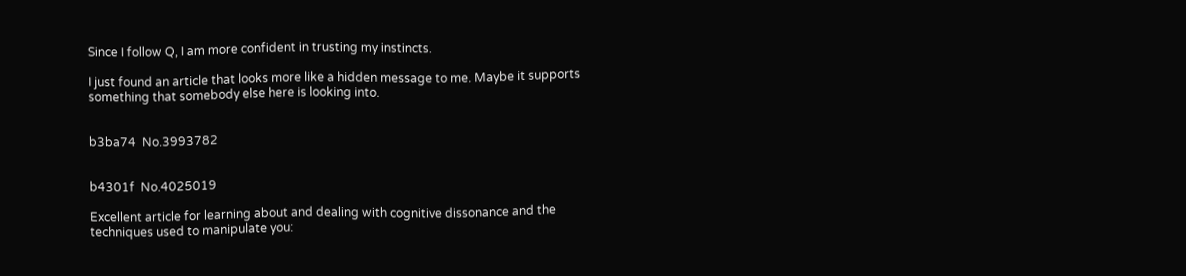Since I follow Q, I am more confident in trusting my instincts.

I just found an article that looks more like a hidden message to me. Maybe it supports something that somebody else here is looking into.


b3ba74  No.3993782


b4301f  No.4025019

Excellent article for learning about and dealing with cognitive dissonance and the techniques used to manipulate you: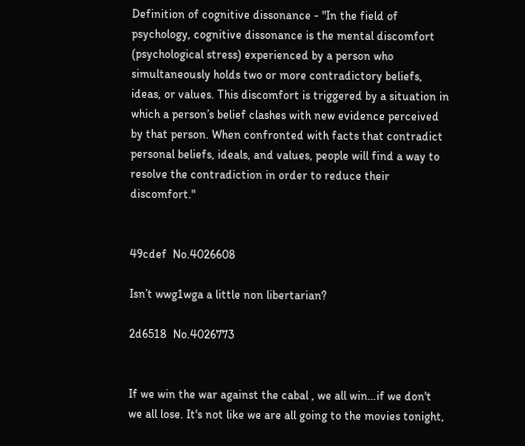Definition of cognitive dissonance - "In the field of psychology, cognitive dissonance is the mental discomfort (psychological stress) experienced by a person who simultaneously holds two or more contradictory beliefs, ideas, or values. This discomfort is triggered by a situation in which a person’s belief clashes with new evidence perceived by that person. When confronted with facts that contradict personal beliefs, ideals, and values, people will find a way to resolve the contradiction in order to reduce their discomfort."


49cdef  No.4026608

Isn’t wwg1wga a little non libertarian?

2d6518  No.4026773


If we win the war against the cabal , we all win…if we don't we all lose. It's not like we are all going to the movies tonight,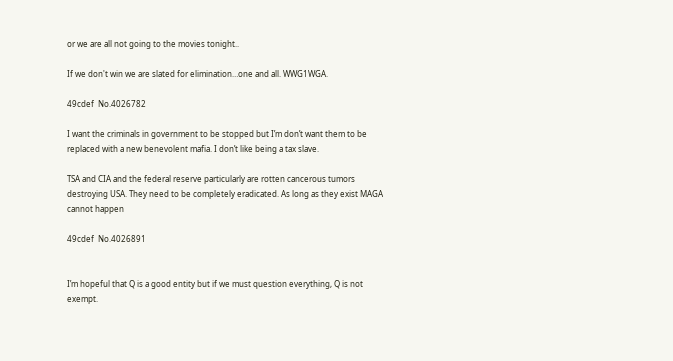or we are all not going to the movies tonight..

If we don't win we are slated for elimination…one and all. WWG1WGA.

49cdef  No.4026782

I want the criminals in government to be stopped but I’m don’t want them to be replaced with a new benevolent mafia. I don’t like being a tax slave.

TSA and CIA and the federal reserve particularly are rotten cancerous tumors destroying USA. They need to be completely eradicated. As long as they exist MAGA cannot happen

49cdef  No.4026891


I’m hopeful that Q is a good entity but if we must question everything, Q is not exempt.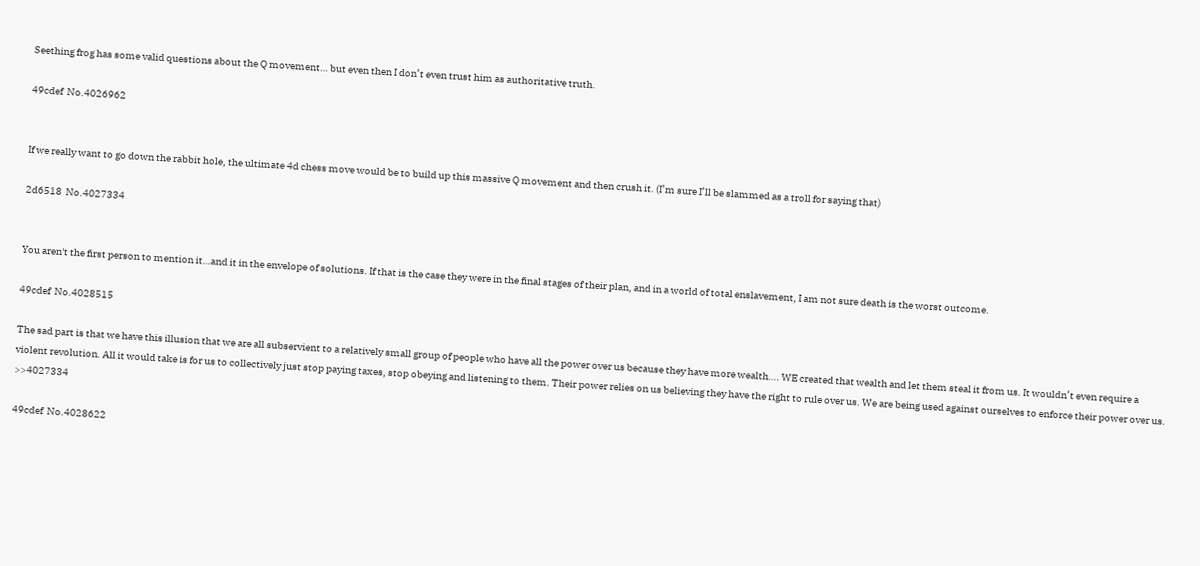Seething frog has some valid questions about the Q movement… but even then I don’t even trust him as authoritative truth.

49cdef  No.4026962


If we really want to go down the rabbit hole, the ultimate 4d chess move would be to build up this massive Q movement and then crush it. (I’m sure I’ll be slammed as a troll for saying that)

2d6518  No.4027334


You aren't the first person to mention it…and it in the envelope of solutions. If that is the case they were in the final stages of their plan, and in a world of total enslavement, I am not sure death is the worst outcome.

49cdef  No.4028515

The sad part is that we have this illusion that we are all subservient to a relatively small group of people who have all the power over us because they have more wealth…. WE created that wealth and let them steal it from us. It wouldn’t even require a violent revolution. All it would take is for us to collectively just stop paying taxes, stop obeying and listening to them. Their power relies on us believing they have the right to rule over us. We are being used against ourselves to enforce their power over us. >>4027334

49cdef  No.4028622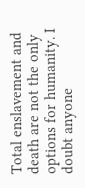Total enslavement and death are not the only options for humanity. I doubt anyone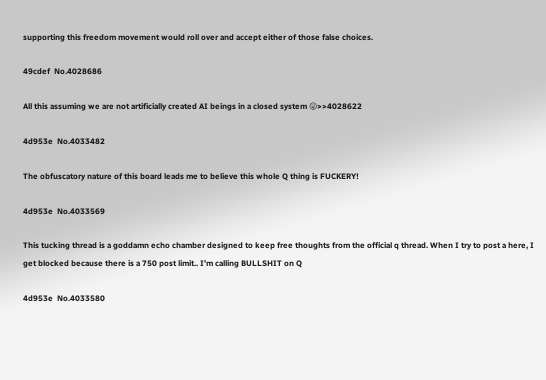supporting this freedom movement would roll over and accept either of those false choices.

49cdef  No.4028686

All this assuming we are not artificially created AI beings in a closed system 😛>>4028622

4d953e  No.4033482

The obfuscatory nature of this board leads me to believe this whole Q thing is FUCKERY!

4d953e  No.4033569

This tucking thread is a goddamn echo chamber designed to keep free thoughts from the official q thread. When I try to post a here, I get blocked because there is a 750 post limit.. I’m calling BULLSHIT on Q

4d953e  No.4033580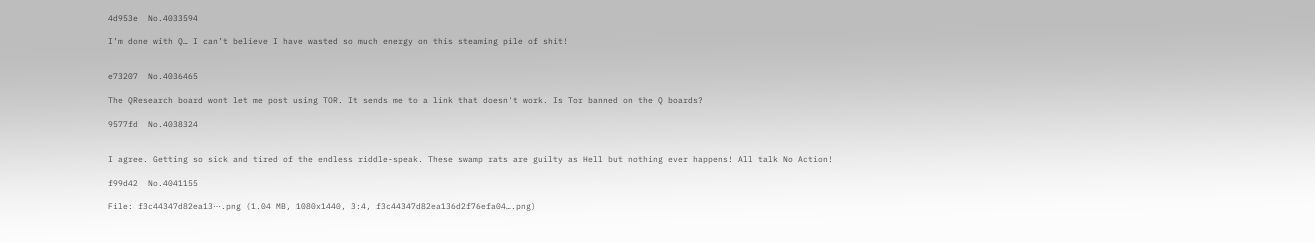4d953e  No.4033594

I’m done with Q… I can’t believe I have wasted so much energy on this steaming pile of shit!


e73207  No.4036465

The QResearch board wont let me post using TOR. It sends me to a link that doesn't work. Is Tor banned on the Q boards?

9577fd  No.4038324


I agree. Getting so sick and tired of the endless riddle-speak. These swamp rats are guilty as Hell but nothing ever happens! All talk No Action!

f99d42  No.4041155

File: f3c44347d82ea13⋯.png (1.04 MB, 1080x1440, 3:4, f3c44347d82ea136d2f76efa04….png)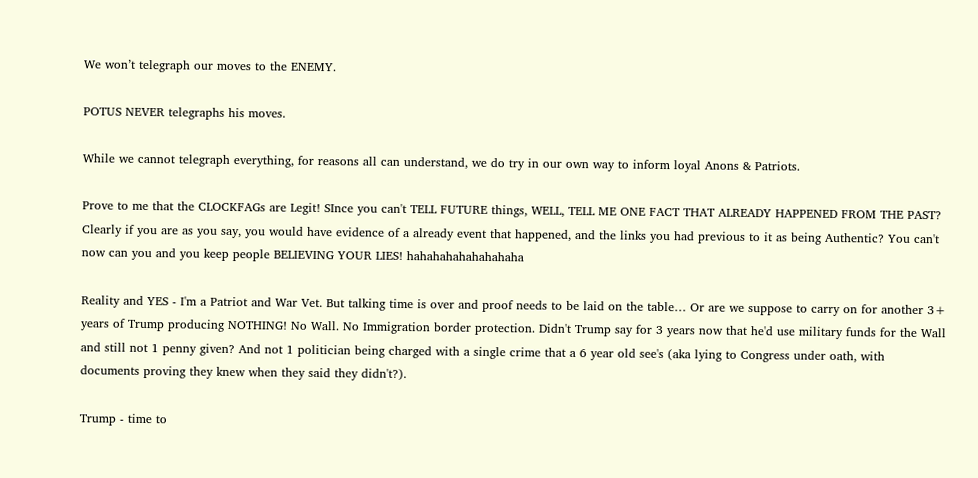We won’t telegraph our moves to the ENEMY.

POTUS NEVER telegraphs his moves.

While we cannot telegraph everything, for reasons all can understand, we do try in our own way to inform loyal Anons & Patriots.

Prove to me that the CLOCKFAGs are Legit! SInce you can't TELL FUTURE things, WELL, TELL ME ONE FACT THAT ALREADY HAPPENED FROM THE PAST? Clearly if you are as you say, you would have evidence of a already event that happened, and the links you had previous to it as being Authentic? You can't now can you and you keep people BELIEVING YOUR LIES! hahahahahahahahaha

Reality and YES - I'm a Patriot and War Vet. But talking time is over and proof needs to be laid on the table… Or are we suppose to carry on for another 3+ years of Trump producing NOTHING! No Wall. No Immigration border protection. Didn't Trump say for 3 years now that he'd use military funds for the Wall and still not 1 penny given? And not 1 politician being charged with a single crime that a 6 year old see's (aka lying to Congress under oath, with documents proving they knew when they said they didn't?).

Trump - time to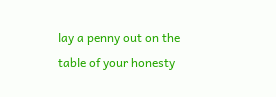lay a penny out on the table of your honesty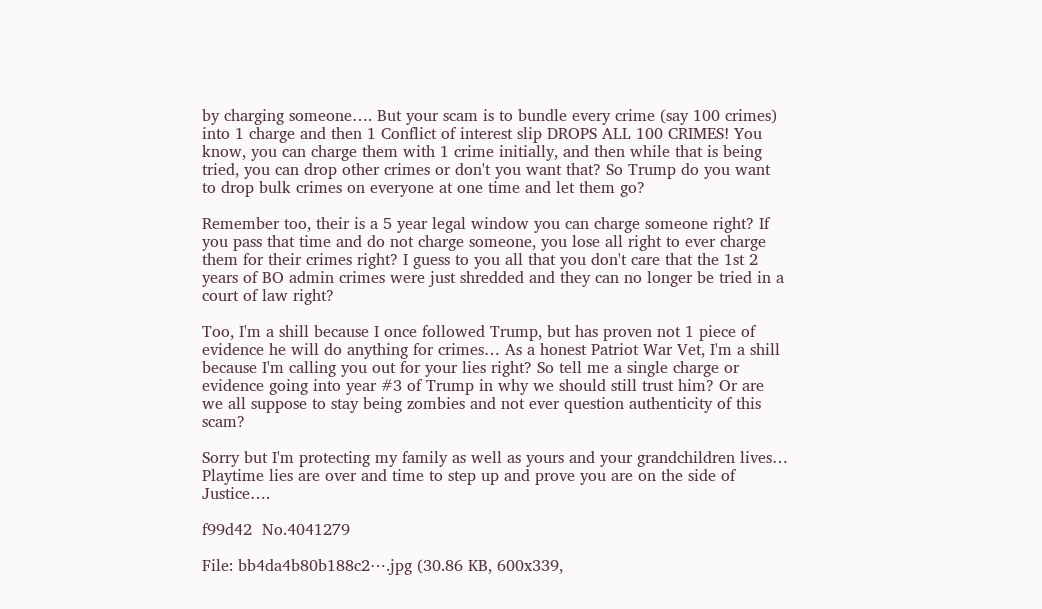by charging someone…. But your scam is to bundle every crime (say 100 crimes) into 1 charge and then 1 Conflict of interest slip DROPS ALL 100 CRIMES! You know, you can charge them with 1 crime initially, and then while that is being tried, you can drop other crimes or don't you want that? So Trump do you want to drop bulk crimes on everyone at one time and let them go?

Remember too, their is a 5 year legal window you can charge someone right? If you pass that time and do not charge someone, you lose all right to ever charge them for their crimes right? I guess to you all that you don't care that the 1st 2 years of BO admin crimes were just shredded and they can no longer be tried in a court of law right?

Too, I'm a shill because I once followed Trump, but has proven not 1 piece of evidence he will do anything for crimes… As a honest Patriot War Vet, I'm a shill because I'm calling you out for your lies right? So tell me a single charge or evidence going into year #3 of Trump in why we should still trust him? Or are we all suppose to stay being zombies and not ever question authenticity of this scam?

Sorry but I'm protecting my family as well as yours and your grandchildren lives… Playtime lies are over and time to step up and prove you are on the side of Justice….

f99d42  No.4041279

File: bb4da4b80b188c2⋯.jpg (30.86 KB, 600x339,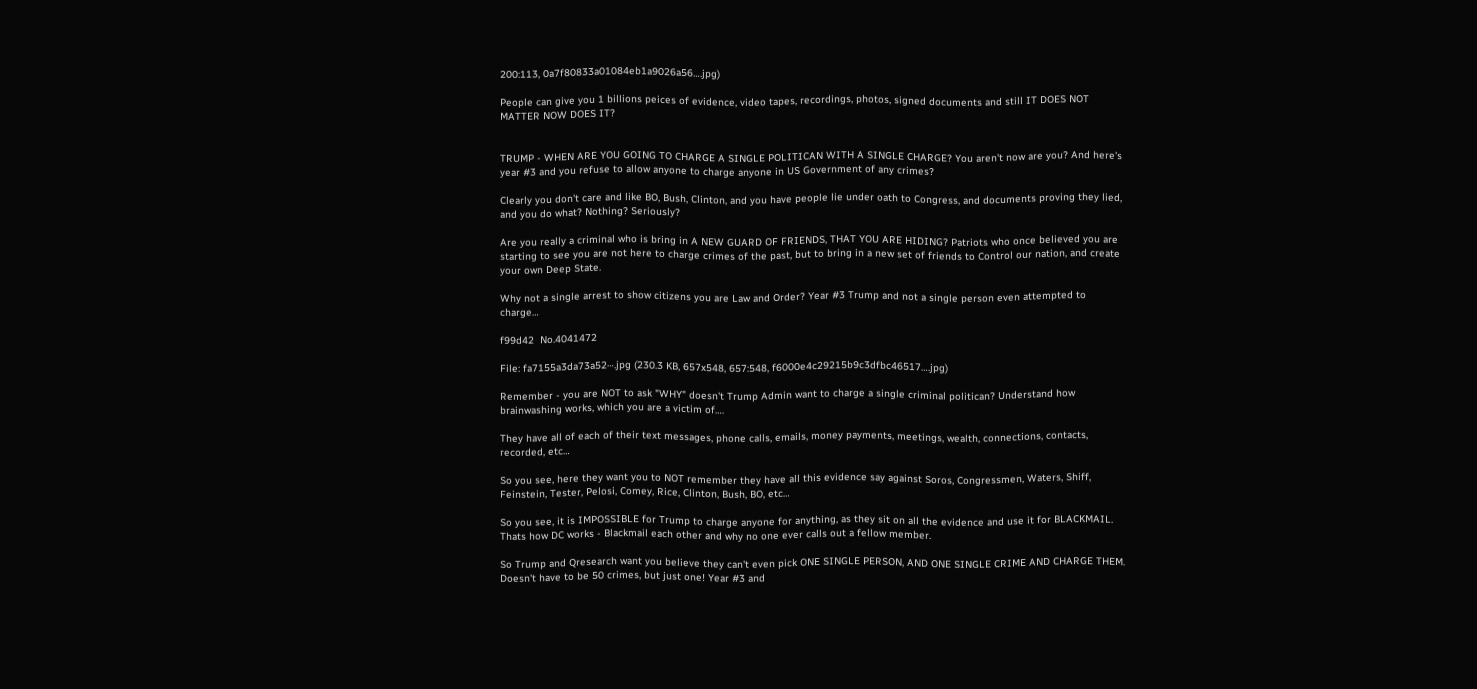200:113, 0a7f80833a01084eb1a9026a56….jpg)

People can give you 1 billions peices of evidence, video tapes, recordings, photos, signed documents and still IT DOES NOT MATTER NOW DOES IT?


TRUMP - WHEN ARE YOU GOING TO CHARGE A SINGLE POLITICAN WITH A SINGLE CHARGE? You aren't now are you? And here's year #3 and you refuse to allow anyone to charge anyone in US Government of any crimes?

Clearly you don't care and like BO, Bush, Clinton, and you have people lie under oath to Congress, and documents proving they lied, and you do what? Nothing? Seriously?

Are you really a criminal who is bring in A NEW GUARD OF FRIENDS, THAT YOU ARE HIDING? Patriots who once believed you are starting to see you are not here to charge crimes of the past, but to bring in a new set of friends to Control our nation, and create your own Deep State.

Why not a single arrest to show citizens you are Law and Order? Year #3 Trump and not a single person even attempted to charge…

f99d42  No.4041472

File: fa7155a3da73a52⋯.jpg (230.3 KB, 657x548, 657:548, f6000e4c29215b9c3dfbc46517….jpg)

Remember - you are NOT to ask "WHY" doesn't Trump Admin want to charge a single criminal politican? Understand how brainwashing works, which you are a victim of….

They have all of each of their text messages, phone calls, emails, money payments, meetings, wealth, connections, contacts, recorded, etc…

So you see, here they want you to NOT remember they have all this evidence say against Soros, Congressmen, Waters, Shiff, Feinstein, Tester, Pelosi, Comey, Rice, Clinton, Bush, BO, etc…

So you see, it is IMPOSSIBLE for Trump to charge anyone for anything, as they sit on all the evidence and use it for BLACKMAIL. Thats how DC works - Blackmail each other and why no one ever calls out a fellow member.

So Trump and Qresearch want you believe they can't even pick ONE SINGLE PERSON, AND ONE SINGLE CRIME AND CHARGE THEM. Doesn't have to be 50 crimes, but just one! Year #3 and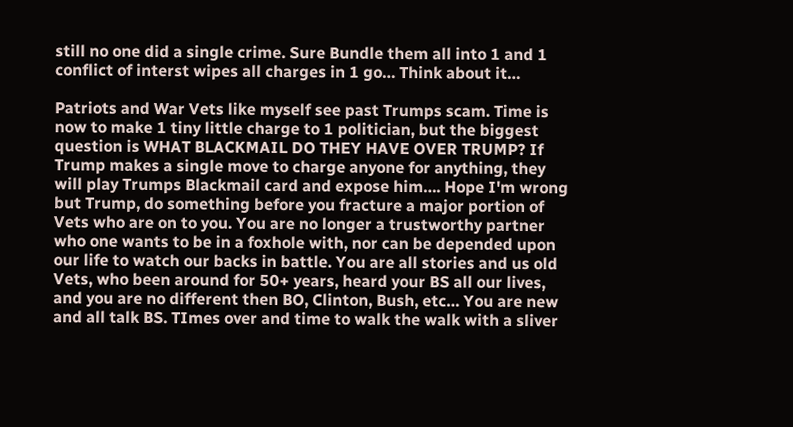still no one did a single crime. Sure Bundle them all into 1 and 1 conflict of interst wipes all charges in 1 go… Think about it…

Patriots and War Vets like myself see past Trumps scam. Time is now to make 1 tiny little charge to 1 politician, but the biggest question is WHAT BLACKMAIL DO THEY HAVE OVER TRUMP? If Trump makes a single move to charge anyone for anything, they will play Trumps Blackmail card and expose him…. Hope I'm wrong but Trump, do something before you fracture a major portion of Vets who are on to you. You are no longer a trustworthy partner who one wants to be in a foxhole with, nor can be depended upon our life to watch our backs in battle. You are all stories and us old Vets, who been around for 50+ years, heard your BS all our lives, and you are no different then BO, Clinton, Bush, etc… You are new and all talk BS. TImes over and time to walk the walk with a sliver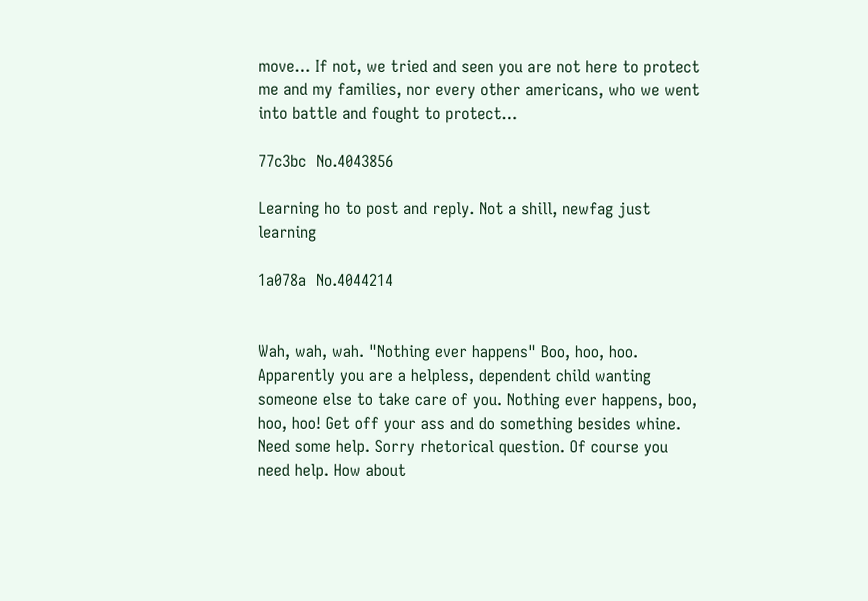move… If not, we tried and seen you are not here to protect me and my families, nor every other americans, who we went into battle and fought to protect…

77c3bc  No.4043856

Learning ho to post and reply. Not a shill, newfag just learning

1a078a  No.4044214


Wah, wah, wah. "Nothing ever happens" Boo, hoo, hoo. Apparently you are a helpless, dependent child wanting someone else to take care of you. Nothing ever happens, boo, hoo, hoo! Get off your ass and do something besides whine. Need some help. Sorry rhetorical question. Of course you need help. How about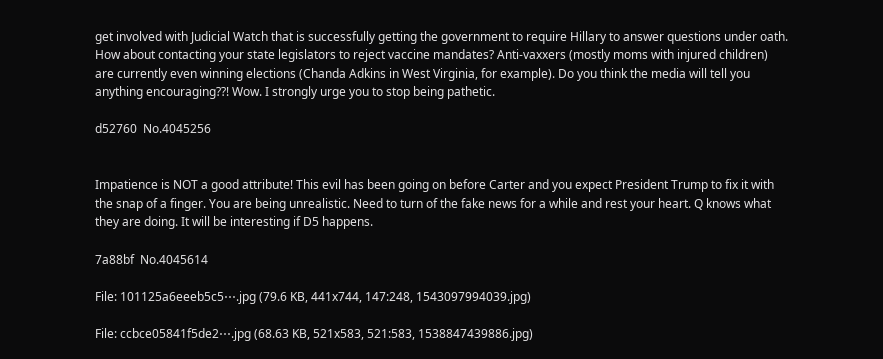get involved with Judicial Watch that is successfully getting the government to require Hillary to answer questions under oath. How about contacting your state legislators to reject vaccine mandates? Anti-vaxxers (mostly moms with injured children) are currently even winning elections (Chanda Adkins in West Virginia, for example). Do you think the media will tell you anything encouraging??! Wow. I strongly urge you to stop being pathetic.

d52760  No.4045256


Impatience is NOT a good attribute! This evil has been going on before Carter and you expect President Trump to fix it with the snap of a finger. You are being unrealistic. Need to turn of the fake news for a while and rest your heart. Q knows what they are doing. It will be interesting if D5 happens.

7a88bf  No.4045614

File: 101125a6eeeb5c5⋯.jpg (79.6 KB, 441x744, 147:248, 1543097994039.jpg)

File: ccbce05841f5de2⋯.jpg (68.63 KB, 521x583, 521:583, 1538847439886.jpg)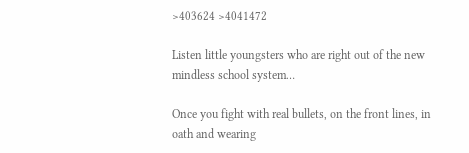>403624 >4041472

Listen little youngsters who are right out of the new mindless school system…

Once you fight with real bullets, on the front lines, in oath and wearing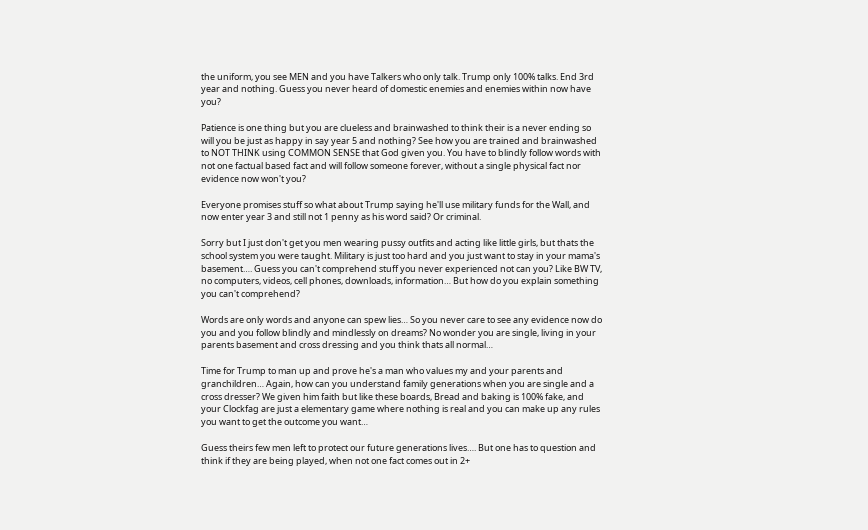the uniform, you see MEN and you have Talkers who only talk. Trump only 100% talks. End 3rd year and nothing. Guess you never heard of domestic enemies and enemies within now have you?

Patience is one thing but you are clueless and brainwashed to think their is a never ending so will you be just as happy in say year 5 and nothing? See how you are trained and brainwashed to NOT THINK using COMMON SENSE that God given you. You have to blindly follow words with not one factual based fact and will follow someone forever, without a single physical fact nor evidence now won't you?

Everyone promises stuff so what about Trump saying he'll use military funds for the Wall, and now enter year 3 and still not 1 penny as his word said? Or criminal.

Sorry but I just don't get you men wearing pussy outfits and acting like little girls, but thats the school system you were taught. Military is just too hard and you just want to stay in your mama's basement…. Guess you can't comprehend stuff you never experienced not can you? Like BW TV, no computers, videos, cell phones, downloads, information… But how do you explain something you can't comprehend?

Words are only words and anyone can spew lies… So you never care to see any evidence now do you and you follow blindly and mindlessly on dreams? No wonder you are single, living in your parents basement and cross dressing and you think thats all normal…

Time for Trump to man up and prove he's a man who values my and your parents and granchildren… Again, how can you understand family generations when you are single and a cross dresser? We given him faith but like these boards, Bread and baking is 100% fake, and your Clockfag are just a elementary game where nothing is real and you can make up any rules you want to get the outcome you want…

Guess theirs few men left to protect our future generations lives…. But one has to question and think if they are being played, when not one fact comes out in 2+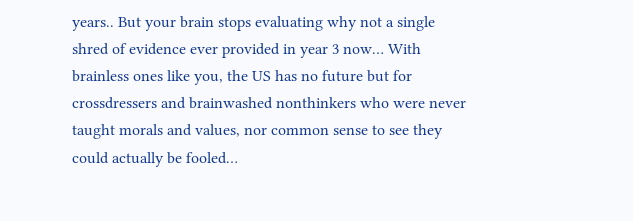years.. But your brain stops evaluating why not a single shred of evidence ever provided in year 3 now… With brainless ones like you, the US has no future but for crossdressers and brainwashed nonthinkers who were never taught morals and values, nor common sense to see they could actually be fooled…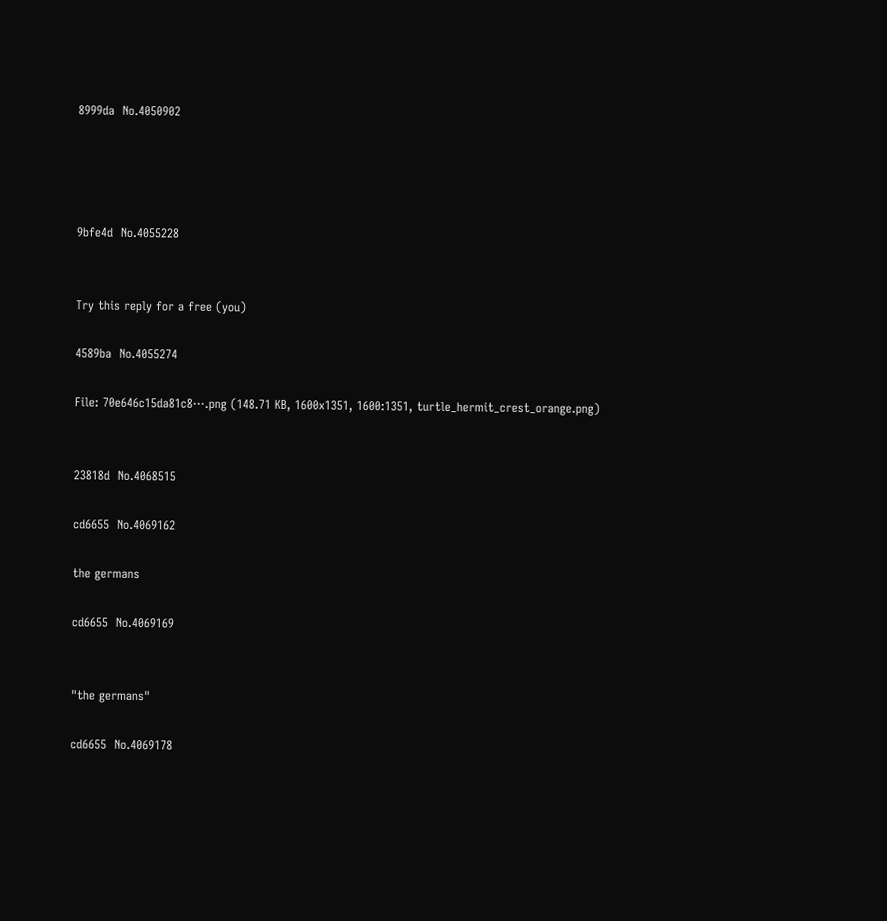8999da  No.4050902




9bfe4d  No.4055228


Try this reply for a free (you)

4589ba  No.4055274

File: 70e646c15da81c8⋯.png (148.71 KB, 1600x1351, 1600:1351, turtle_hermit_crest_orange.png)


23818d  No.4068515

cd6655  No.4069162

the germans

cd6655  No.4069169


"the germans"

cd6655  No.4069178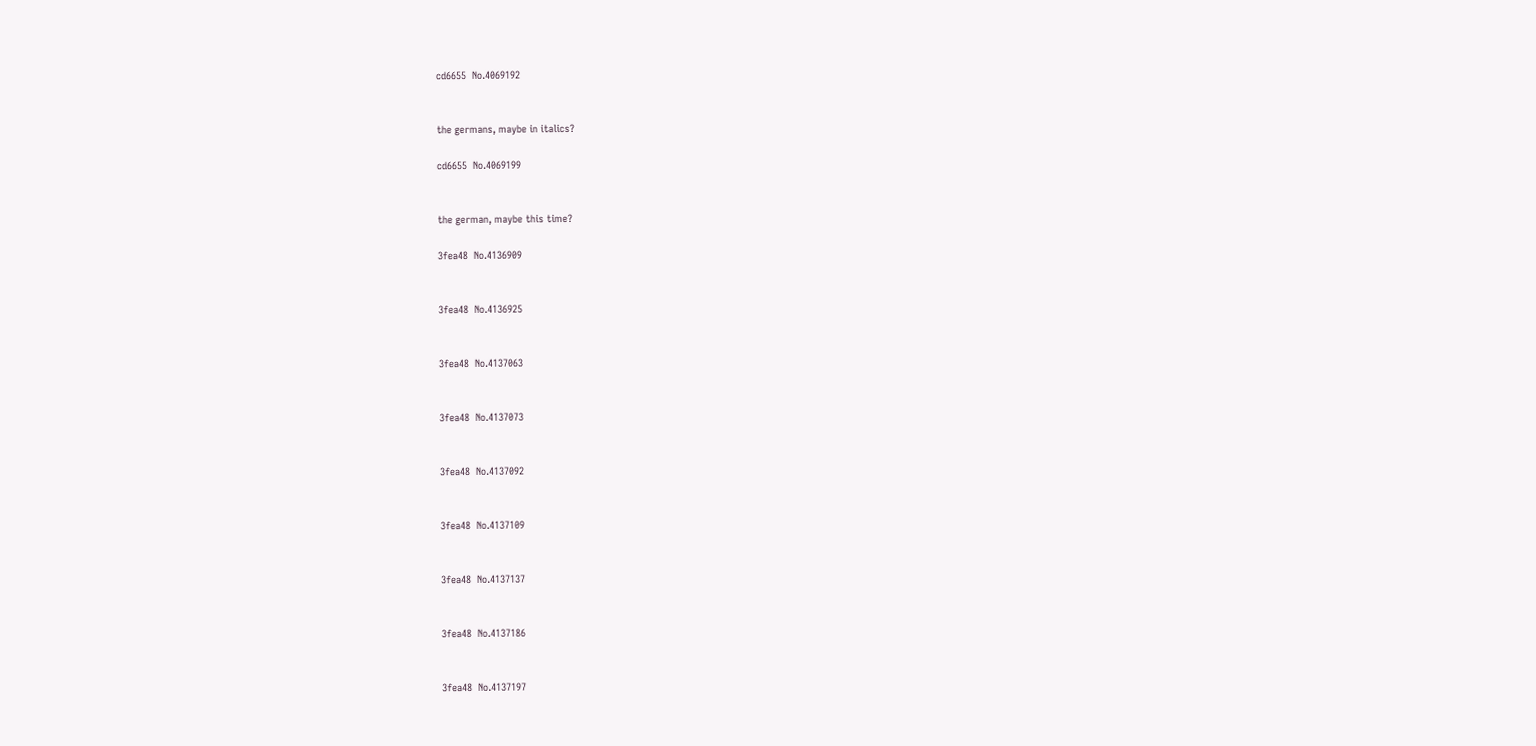cd6655  No.4069192


the germans, maybe in italics?

cd6655  No.4069199


the german, maybe this time?

3fea48  No.4136909


3fea48  No.4136925


3fea48  No.4137063


3fea48  No.4137073


3fea48  No.4137092


3fea48  No.4137109


3fea48  No.4137137


3fea48  No.4137186


3fea48  No.4137197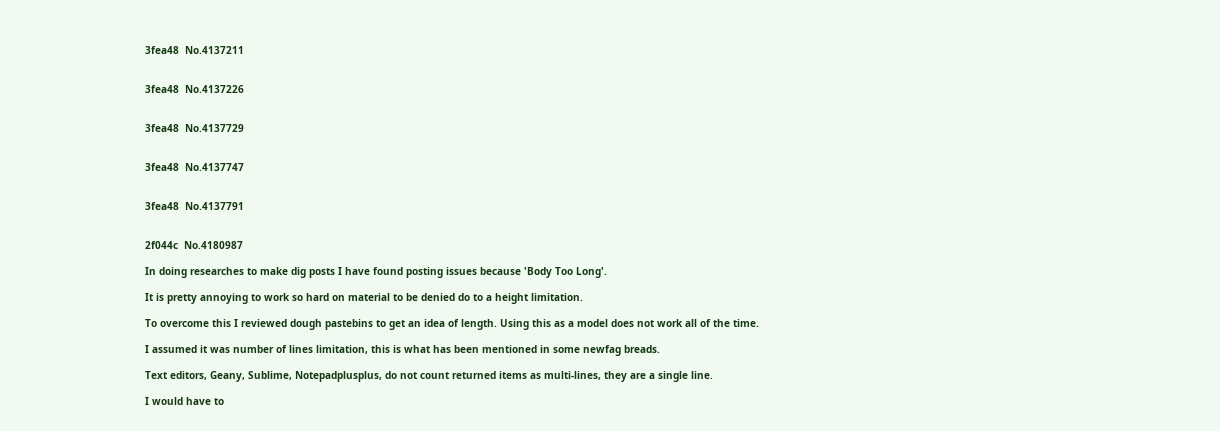3fea48  No.4137211


3fea48  No.4137226


3fea48  No.4137729


3fea48  No.4137747


3fea48  No.4137791


2f044c  No.4180987

In doing researches to make dig posts I have found posting issues because 'Body Too Long'.

It is pretty annoying to work so hard on material to be denied do to a height limitation.

To overcome this I reviewed dough pastebins to get an idea of length. Using this as a model does not work all of the time.

I assumed it was number of lines limitation, this is what has been mentioned in some newfag breads.

Text editors, Geany, Sublime, Notepadplusplus, do not count returned items as multi-lines, they are a single line.

I would have to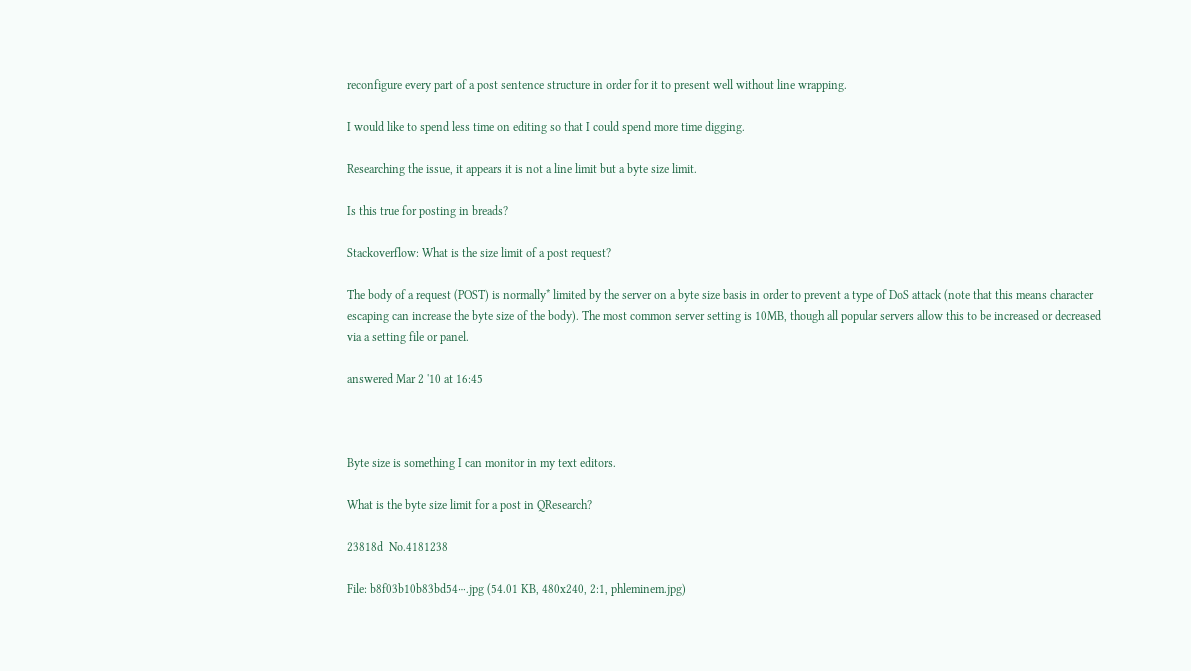reconfigure every part of a post sentence structure in order for it to present well without line wrapping.

I would like to spend less time on editing so that I could spend more time digging.

Researching the issue, it appears it is not a line limit but a byte size limit.

Is this true for posting in breads?

Stackoverflow: What is the size limit of a post request?

The body of a request (POST) is normally* limited by the server on a byte size basis in order to prevent a type of DoS attack (note that this means character escaping can increase the byte size of the body). The most common server setting is 10MB, though all popular servers allow this to be increased or decreased via a setting file or panel.

answered Mar 2 '10 at 16:45



Byte size is something I can monitor in my text editors.

What is the byte size limit for a post in QResearch?

23818d  No.4181238

File: b8f03b10b83bd54⋯.jpg (54.01 KB, 480x240, 2:1, phleminem.jpg)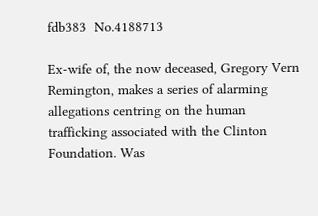fdb383  No.4188713

Ex-wife of, the now deceased, Gregory Vern Remington, makes a series of alarming allegations centring on the human trafficking associated with the Clinton Foundation. Was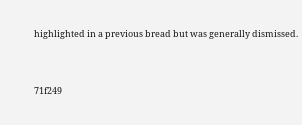highlighted in a previous bread but was generally dismissed.


71f249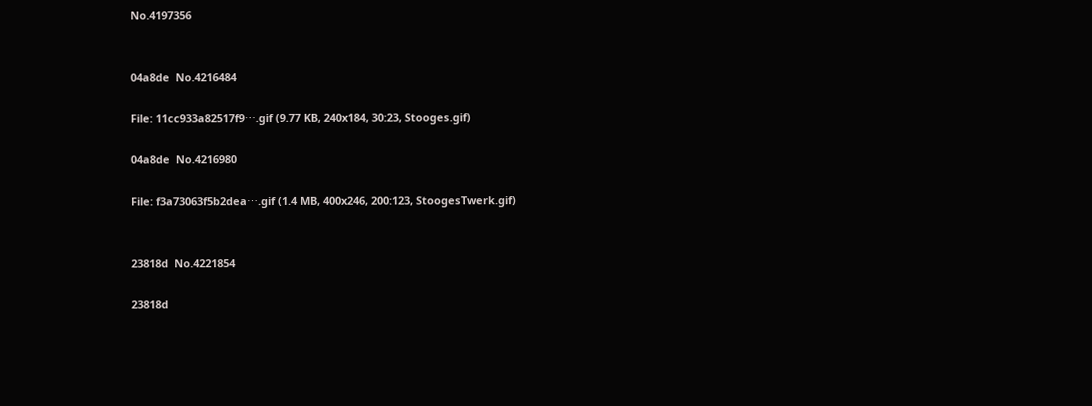No.4197356


04a8de  No.4216484

File: 11cc933a82517f9⋯.gif (9.77 KB, 240x184, 30:23, Stooges.gif)

04a8de  No.4216980

File: f3a73063f5b2dea⋯.gif (1.4 MB, 400x246, 200:123, StoogesTwerk.gif)


23818d  No.4221854

23818d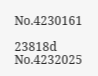No.4230161

23818d  No.4232025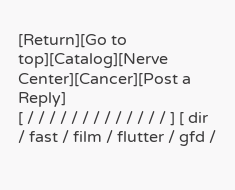[Return][Go to top][Catalog][Nerve Center][Cancer][Post a Reply]
[ / / / / / / / / / / / / / ] [ dir / fast / film / flutter / gfd /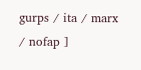gurps / ita / marx / nofap ]